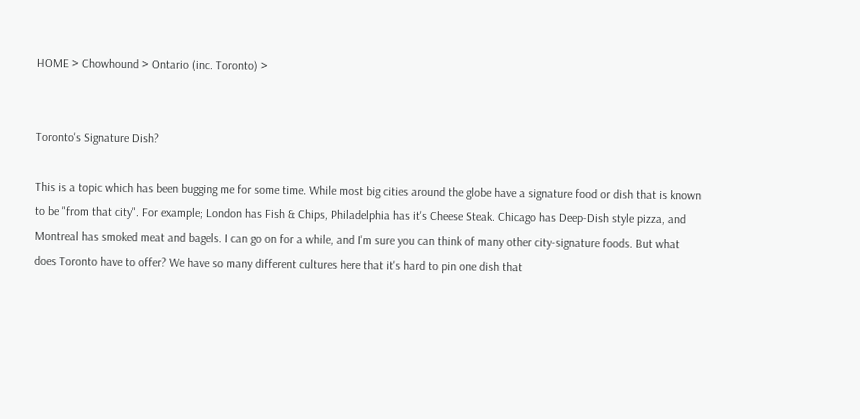HOME > Chowhound > Ontario (inc. Toronto) >


Toronto's Signature Dish?

This is a topic which has been bugging me for some time. While most big cities around the globe have a signature food or dish that is known to be "from that city". For example; London has Fish & Chips, Philadelphia has it's Cheese Steak. Chicago has Deep-Dish style pizza, and Montreal has smoked meat and bagels. I can go on for a while, and I'm sure you can think of many other city-signature foods. But what does Toronto have to offer? We have so many different cultures here that it's hard to pin one dish that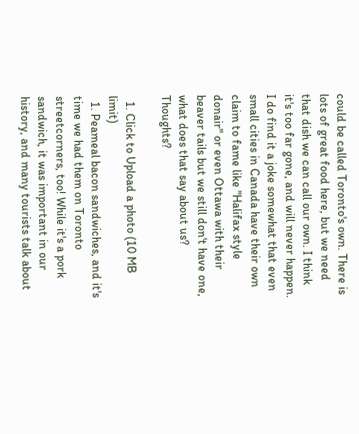could be called Toronto's own. There is lots of great food here, but we need that dish we can call our own. I think it's too far gone, and will never happen. I do find it a joke somewhat that even small cities in Canada have their own claim to fame like "Halifax style donair" or even Ottawa with their beaver tails but we still don't have one, what does that say about us? Thoughts?

  1. Click to Upload a photo (10 MB limit)
  1. Peameal bacon sandwiches, and it's time we had them on Toronto streetcorners, too! While it's a pork sandwich, it was important in our history, and many tourists talk about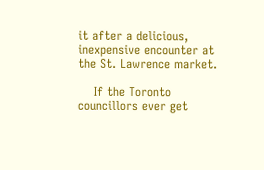it after a delicious, inexpensive encounter at the St. Lawrence market.

    If the Toronto councillors ever get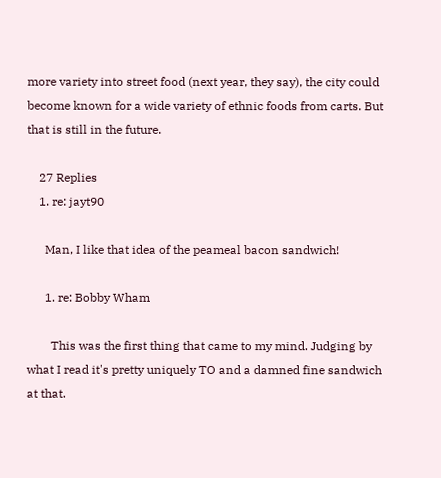more variety into street food (next year, they say), the city could become known for a wide variety of ethnic foods from carts. But that is still in the future.

    27 Replies
    1. re: jayt90

      Man, I like that idea of the peameal bacon sandwich!

      1. re: Bobby Wham

        This was the first thing that came to my mind. Judging by what I read it's pretty uniquely TO and a damned fine sandwich at that.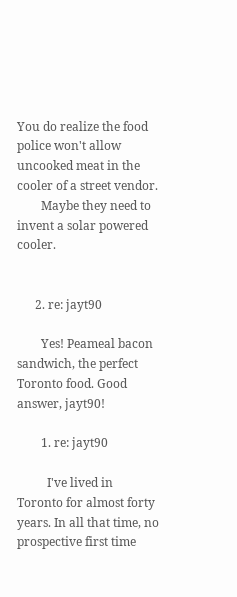You do realize the food police won't allow uncooked meat in the cooler of a street vendor.
        Maybe they need to invent a solar powered cooler.


      2. re: jayt90

        Yes! Peameal bacon sandwich, the perfect Toronto food. Good answer, jayt90!

        1. re: jayt90

          I've lived in Toronto for almost forty years. In all that time, no prospective first time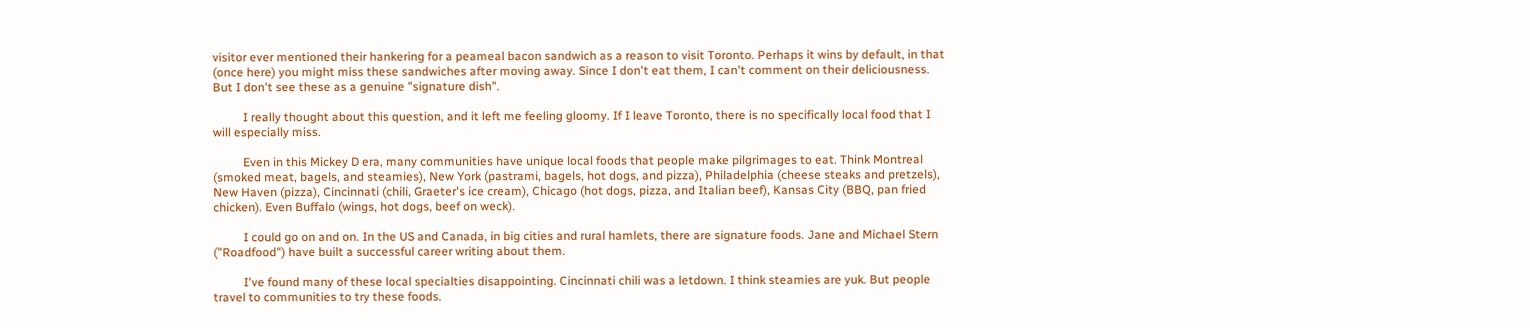visitor ever mentioned their hankering for a peameal bacon sandwich as a reason to visit Toronto. Perhaps it wins by default, in that (once here) you might miss these sandwiches after moving away. Since I don't eat them, I can't comment on their deliciousness. But I don't see these as a genuine "signature dish".

          I really thought about this question, and it left me feeling gloomy. If I leave Toronto, there is no specifically local food that I will especially miss.

          Even in this Mickey D era, many communities have unique local foods that people make pilgrimages to eat. Think Montreal (smoked meat, bagels, and steamies), New York (pastrami, bagels, hot dogs, and pizza), Philadelphia (cheese steaks and pretzels), New Haven (pizza), Cincinnati (chili, Graeter's ice cream), Chicago (hot dogs, pizza, and Italian beef), Kansas City (BBQ, pan fried chicken). Even Buffalo (wings, hot dogs, beef on weck).

          I could go on and on. In the US and Canada, in big cities and rural hamlets, there are signature foods. Jane and Michael Stern ("Roadfood") have built a successful career writing about them.

          I've found many of these local specialties disappointing. Cincinnati chili was a letdown. I think steamies are yuk. But people travel to communities to try these foods.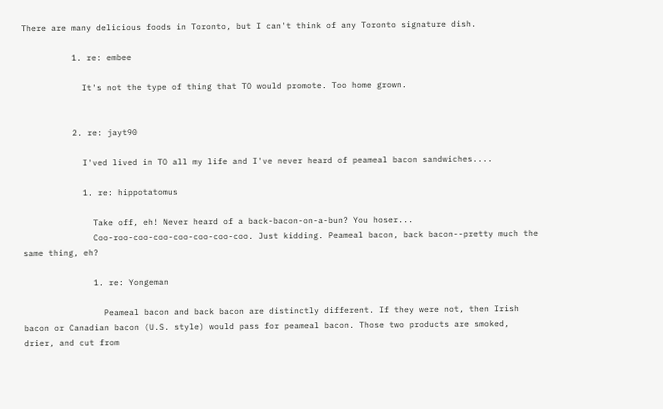There are many delicious foods in Toronto, but I can't think of any Toronto signature dish.

          1. re: embee

            It's not the type of thing that TO would promote. Too home grown.


          2. re: jayt90

            I'ved lived in TO all my life and I've never heard of peameal bacon sandwiches....

            1. re: hippotatomus

              Take off, eh! Never heard of a back-bacon-on-a-bun? You hoser...
              Coo-roo-coo-coo-coo-coo-coo-coo. Just kidding. Peameal bacon, back bacon--pretty much the same thing, eh?

              1. re: Yongeman

                Peameal bacon and back bacon are distinctly different. If they were not, then Irish bacon or Canadian bacon (U.S. style) would pass for peameal bacon. Those two products are smoked, drier, and cut from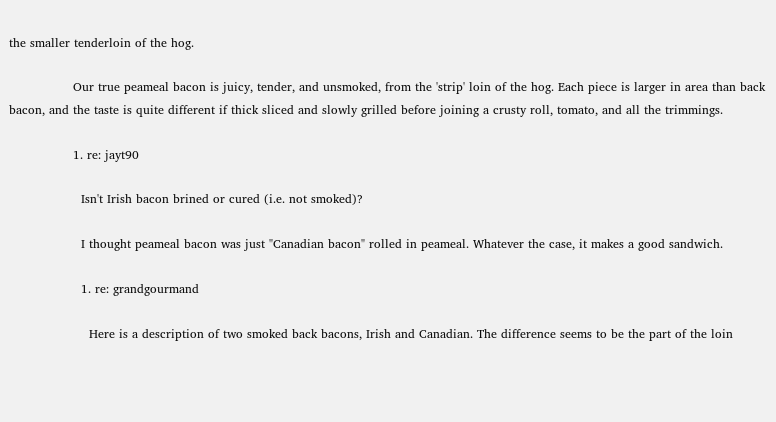the smaller tenderloin of the hog.

                Our true peameal bacon is juicy, tender, and unsmoked, from the 'strip' loin of the hog. Each piece is larger in area than back bacon, and the taste is quite different if thick sliced and slowly grilled before joining a crusty roll, tomato, and all the trimmings.

                1. re: jayt90

                  Isn't Irish bacon brined or cured (i.e. not smoked)?

                  I thought peameal bacon was just "Canadian bacon" rolled in peameal. Whatever the case, it makes a good sandwich.

                  1. re: grandgourmand

                    Here is a description of two smoked back bacons, Irish and Canadian. The difference seems to be the part of the loin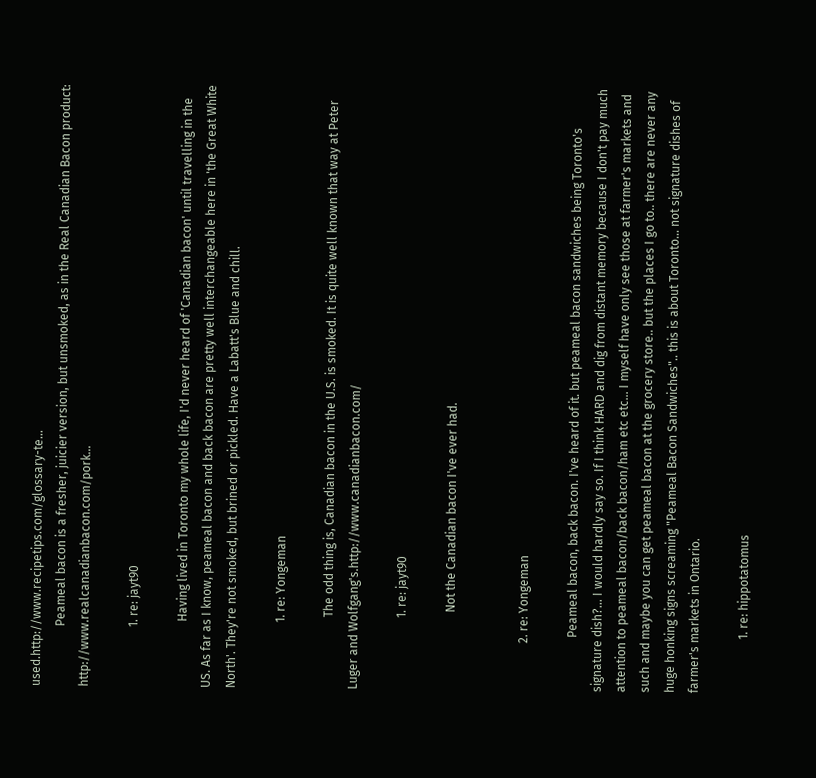used.http://www.recipetips.com/glossary-te...
                    Peameal bacon is a fresher, juicier version, but unsmoked, as in the Real Canadian Bacon product: http://www.realcanadianbacon.com/pork...

                    1. re: jayt90

                      Having lived in Toronto my whole life, I'd never heard of 'Canadian bacon' until travelling in the US. As far as I know, peameal bacon and back bacon are pretty well interchangeable here in 'the Great White North'. They're not smoked, but brined or pickled. Have a Labatt's Blue and chill.

                      1. re: Yongeman

                        The odd thing is, Canadian bacon in the U.S. is smoked. It is quite well known that way at Peter Luger and Wolfgang's.http://www.canadianbacon.com/

                        1. re: jayt90

                          Not the Canadian bacon I've ever had.


                2. re: Yongeman

                  Peameal bacon, back bacon. I've heard of it. but peameal bacon sandwiches being Toronto's signature dish?... I would hardly say so. If I think HARD and dig from distant memory because I don't pay much attention to peameal bacon/back bacon/ham etc etc... I myself have only see those at farmer's markets and such and maybe you can get peameal bacon at the grocery store.. but the places I go to.. there are never any huge honking signs screaming "Peameal Bacon Sandwiches".. this is about Toronto... not signature dishes of farmer's markets in Ontario.

                  1. re: hippotatomus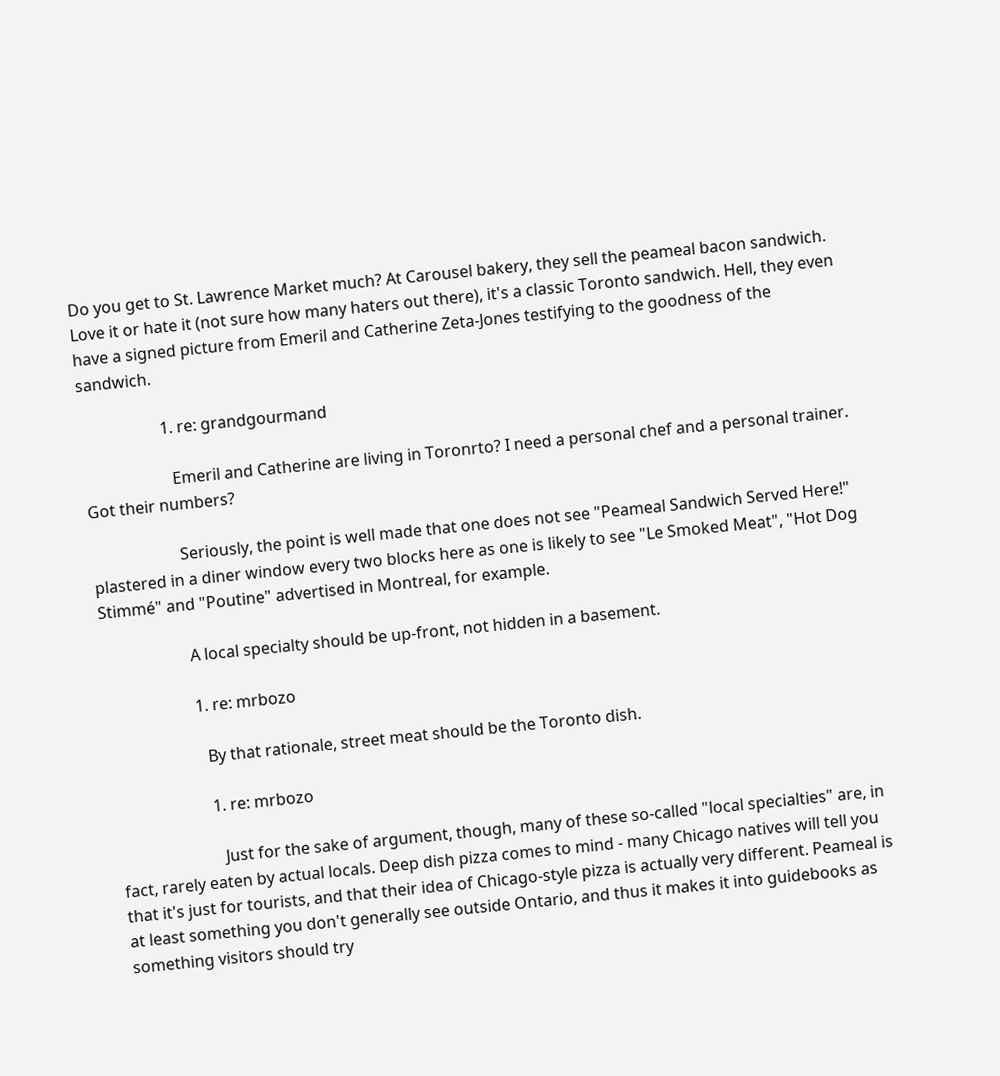Do you get to St. Lawrence Market much? At Carousel bakery, they sell the peameal bacon sandwich. Love it or hate it (not sure how many haters out there), it's a classic Toronto sandwich. Hell, they even have a signed picture from Emeril and Catherine Zeta-Jones testifying to the goodness of the sandwich.

                    1. re: grandgourmand

                      Emeril and Catherine are living in Toronrto? I need a personal chef and a personal trainer. Got their numbers?

                      Seriously, the point is well made that one does not see "Peameal Sandwich Served Here!" plastered in a diner window every two blocks here as one is likely to see "Le Smoked Meat", "Hot Dog Stimmé" and "Poutine" advertised in Montreal, for example.

                      A local specialty should be up-front, not hidden in a basement.

                      1. re: mrbozo

                        By that rationale, street meat should be the Toronto dish.

                        1. re: mrbozo

                          Just for the sake of argument, though, many of these so-called "local specialties" are, in fact, rarely eaten by actual locals. Deep dish pizza comes to mind - many Chicago natives will tell you that it's just for tourists, and that their idea of Chicago-style pizza is actually very different. Peameal is at least something you don't generally see outside Ontario, and thus it makes it into guidebooks as something visitors should try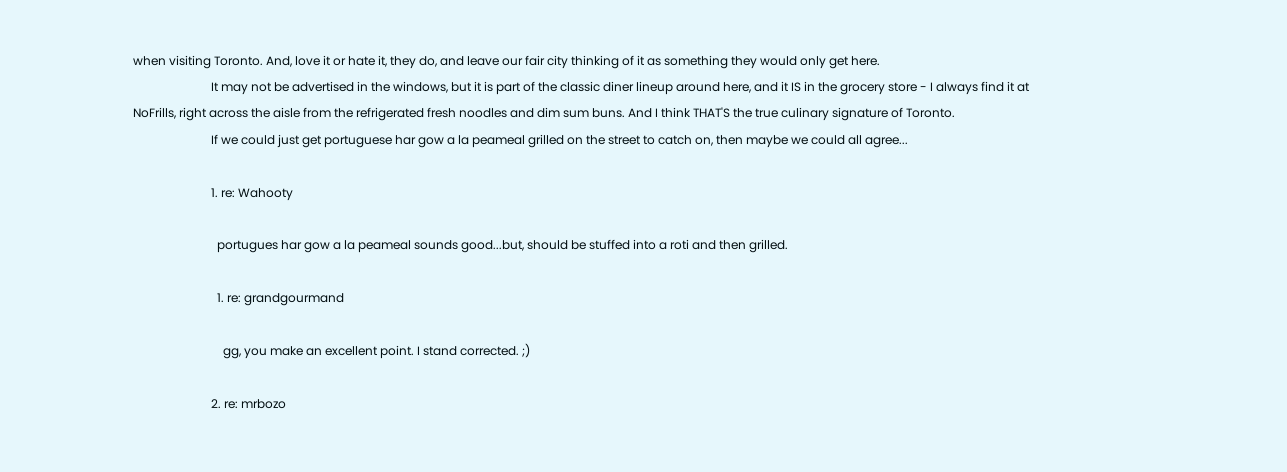when visiting Toronto. And, love it or hate it, they do, and leave our fair city thinking of it as something they would only get here.
                          It may not be advertised in the windows, but it is part of the classic diner lineup around here, and it IS in the grocery store - I always find it at NoFrills, right across the aisle from the refrigerated fresh noodles and dim sum buns. And I think THAT'S the true culinary signature of Toronto.
                          If we could just get portuguese har gow a la peameal grilled on the street to catch on, then maybe we could all agree...

                          1. re: Wahooty

                            portugues har gow a la peameal sounds good...but, should be stuffed into a roti and then grilled.

                            1. re: grandgourmand

                              gg, you make an excellent point. I stand corrected. ;)

                          2. re: mrbozo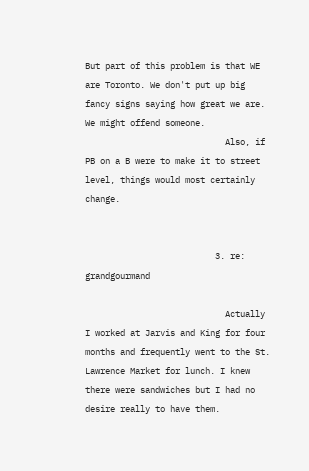But part of this problem is that WE are Toronto. We don't put up big fancy signs saying how great we are. We might offend someone.
                            Also, if PB on a B were to make it to street level, things would most certainly change.


                          3. re: grandgourmand

                            Actually I worked at Jarvis and King for four months and frequently went to the St. Lawrence Market for lunch. I knew there were sandwiches but I had no desire really to have them.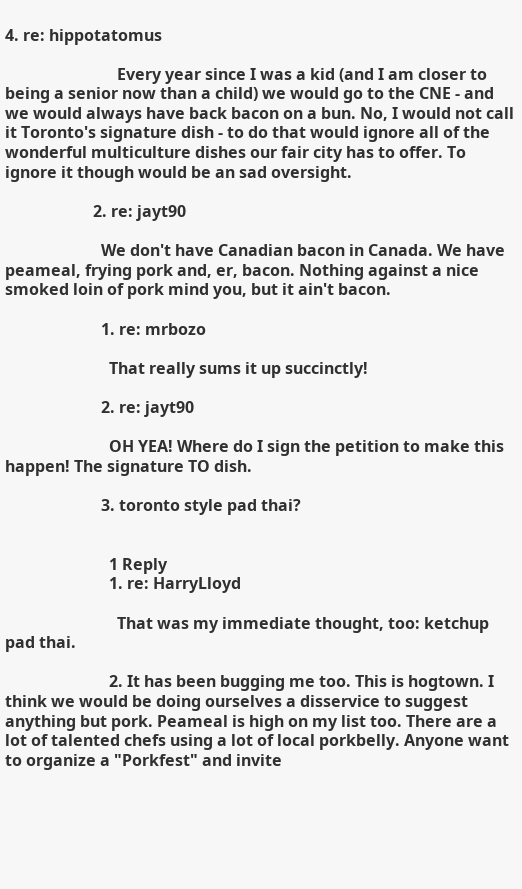4. re: hippotatomus

                            Every year since I was a kid (and I am closer to being a senior now than a child) we would go to the CNE - and we would always have back bacon on a bun. No, I would not call it Toronto's signature dish - to do that would ignore all of the wonderful multiculture dishes our fair city has to offer. To ignore it though would be an sad oversight.

                      2. re: jayt90

                        We don't have Canadian bacon in Canada. We have peameal, frying pork and, er, bacon. Nothing against a nice smoked loin of pork mind you, but it ain't bacon.

                        1. re: mrbozo

                          That really sums it up succinctly!

                        2. re: jayt90

                          OH YEA! Where do I sign the petition to make this happen! The signature TO dish.

                        3. toronto style pad thai?


                          1 Reply
                          1. re: HarryLloyd

                            That was my immediate thought, too: ketchup pad thai.

                          2. It has been bugging me too. This is hogtown. I think we would be doing ourselves a disservice to suggest anything but pork. Peameal is high on my list too. There are a lot of talented chefs using a lot of local porkbelly. Anyone want to organize a "Porkfest" and invite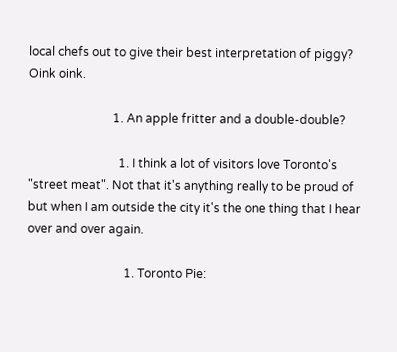local chefs out to give their best interpretation of piggy? Oink oink.

                            1. An apple fritter and a double-double?

                              1. I think a lot of visitors love Toronto's "street meat". Not that it's anything really to be proud of but when I am outside the city it's the one thing that I hear over and over again.

                                1. Toronto Pie: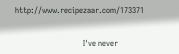http://www.recipezaar.com/173371


                                  I've never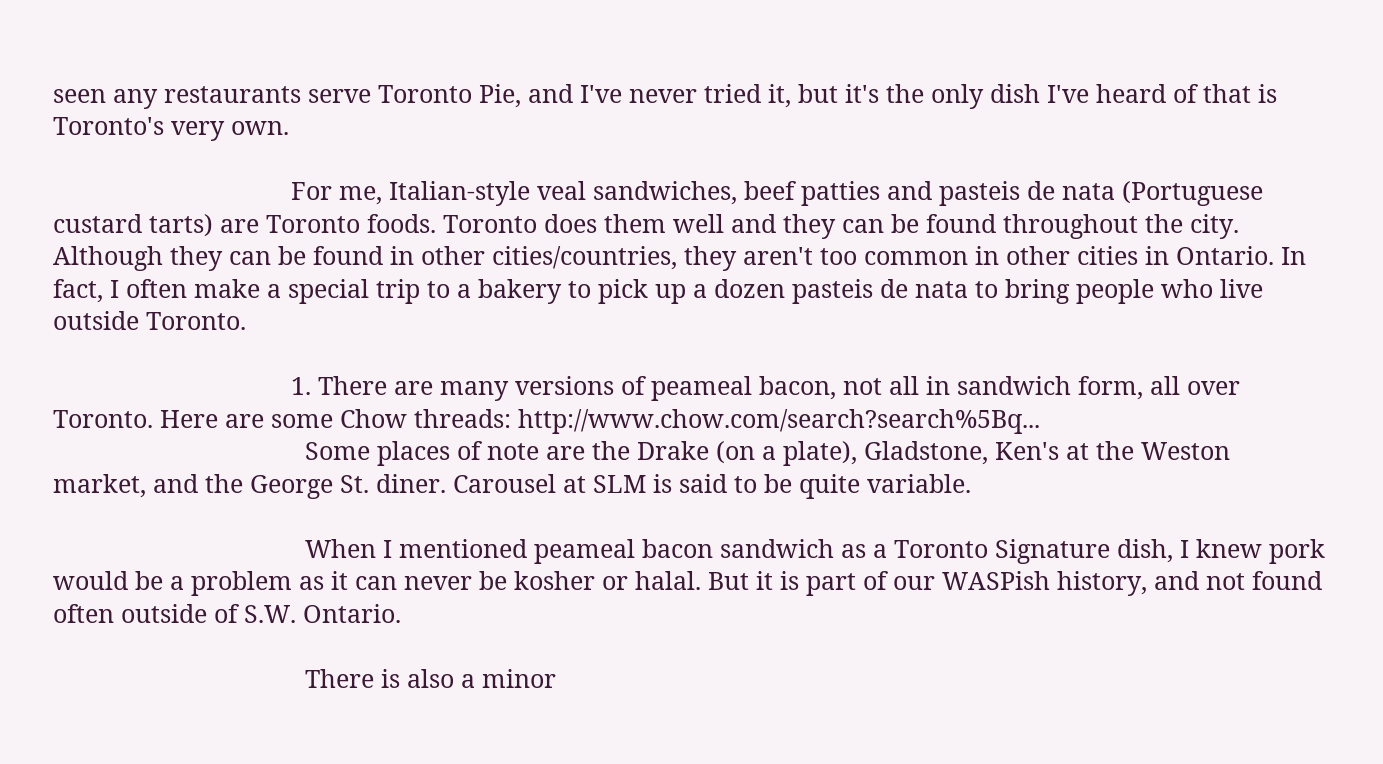seen any restaurants serve Toronto Pie, and I've never tried it, but it's the only dish I've heard of that is Toronto's very own.

                                  For me, Italian-style veal sandwiches, beef patties and pasteis de nata (Portuguese custard tarts) are Toronto foods. Toronto does them well and they can be found throughout the city. Although they can be found in other cities/countries, they aren't too common in other cities in Ontario. In fact, I often make a special trip to a bakery to pick up a dozen pasteis de nata to bring people who live outside Toronto.

                                  1. There are many versions of peameal bacon, not all in sandwich form, all over Toronto. Here are some Chow threads: http://www.chow.com/search?search%5Bq...
                                    Some places of note are the Drake (on a plate), Gladstone, Ken's at the Weston market, and the George St. diner. Carousel at SLM is said to be quite variable.

                                    When I mentioned peameal bacon sandwich as a Toronto Signature dish, I knew pork would be a problem as it can never be kosher or halal. But it is part of our WASPish history, and not found often outside of S.W. Ontario.

                                    There is also a minor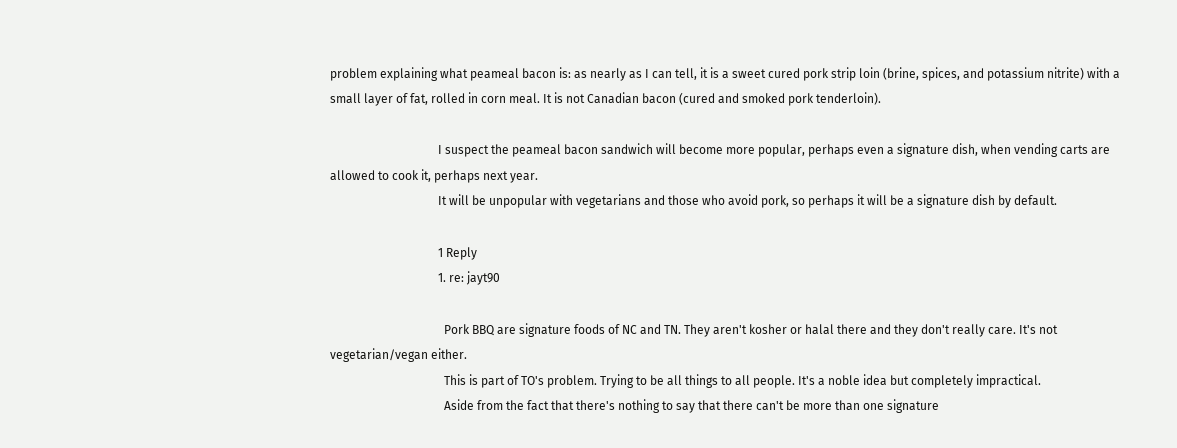problem explaining what peameal bacon is: as nearly as I can tell, it is a sweet cured pork strip loin (brine, spices, and potassium nitrite) with a small layer of fat, rolled in corn meal. It is not Canadian bacon (cured and smoked pork tenderloin).

                                    I suspect the peameal bacon sandwich will become more popular, perhaps even a signature dish, when vending carts are allowed to cook it, perhaps next year.
                                    It will be unpopular with vegetarians and those who avoid pork, so perhaps it will be a signature dish by default.

                                    1 Reply
                                    1. re: jayt90

                                      Pork BBQ are signature foods of NC and TN. They aren't kosher or halal there and they don't really care. It's not vegetarian/vegan either.
                                      This is part of TO's problem. Trying to be all things to all people. It's a noble idea but completely impractical.
                                      Aside from the fact that there's nothing to say that there can't be more than one signature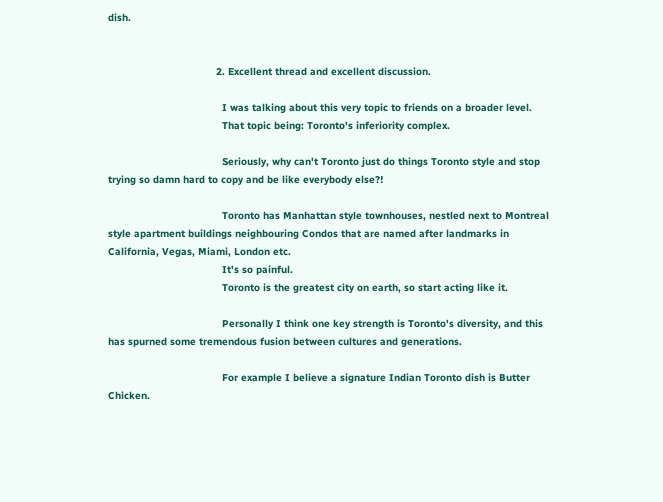dish.


                                    2. Excellent thread and excellent discussion.

                                      I was talking about this very topic to friends on a broader level.
                                      That topic being: Toronto's inferiority complex.

                                      Seriously, why can't Toronto just do things Toronto style and stop trying so damn hard to copy and be like everybody else?!

                                      Toronto has Manhattan style townhouses, nestled next to Montreal style apartment buildings neighbouring Condos that are named after landmarks in California, Vegas, Miami, London etc.
                                      It's so painful.
                                      Toronto is the greatest city on earth, so start acting like it.

                                      Personally I think one key strength is Toronto's diversity, and this has spurned some tremendous fusion between cultures and generations.

                                      For example I believe a signature Indian Toronto dish is Butter Chicken.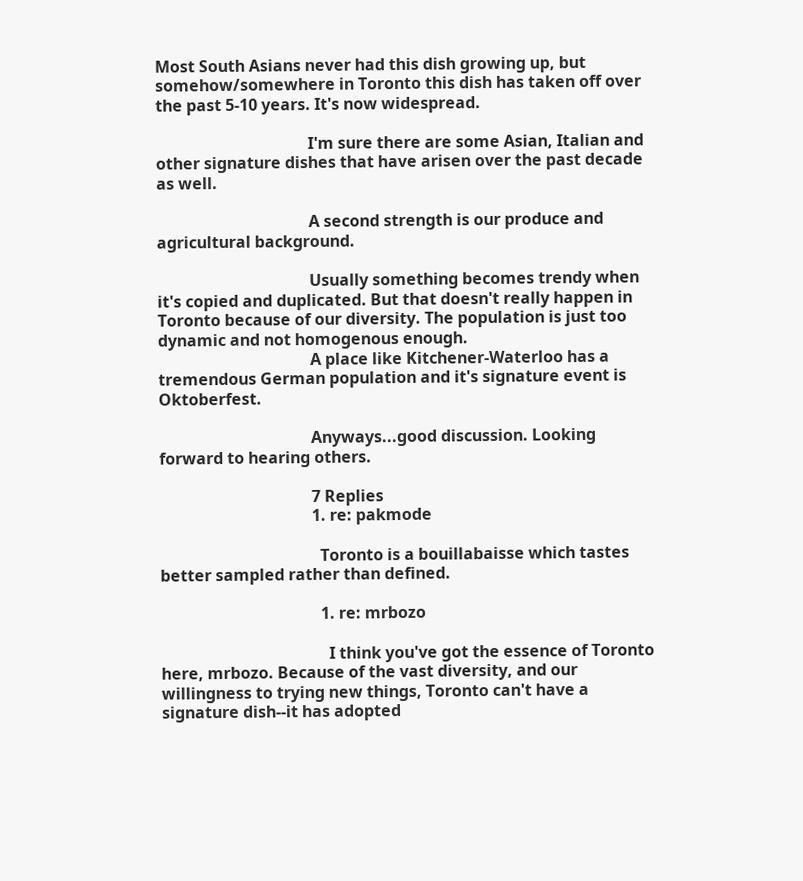Most South Asians never had this dish growing up, but somehow/somewhere in Toronto this dish has taken off over the past 5-10 years. It's now widespread.

                                      I'm sure there are some Asian, Italian and other signature dishes that have arisen over the past decade as well.

                                      A second strength is our produce and agricultural background.

                                      Usually something becomes trendy when it's copied and duplicated. But that doesn't really happen in Toronto because of our diversity. The population is just too dynamic and not homogenous enough.
                                      A place like Kitchener-Waterloo has a tremendous German population and it's signature event is Oktoberfest.

                                      Anyways...good discussion. Looking forward to hearing others.

                                      7 Replies
                                      1. re: pakmode

                                        Toronto is a bouillabaisse which tastes better sampled rather than defined.

                                        1. re: mrbozo

                                          I think you've got the essence of Toronto here, mrbozo. Because of the vast diversity, and our willingness to trying new things, Toronto can't have a signature dish--it has adopted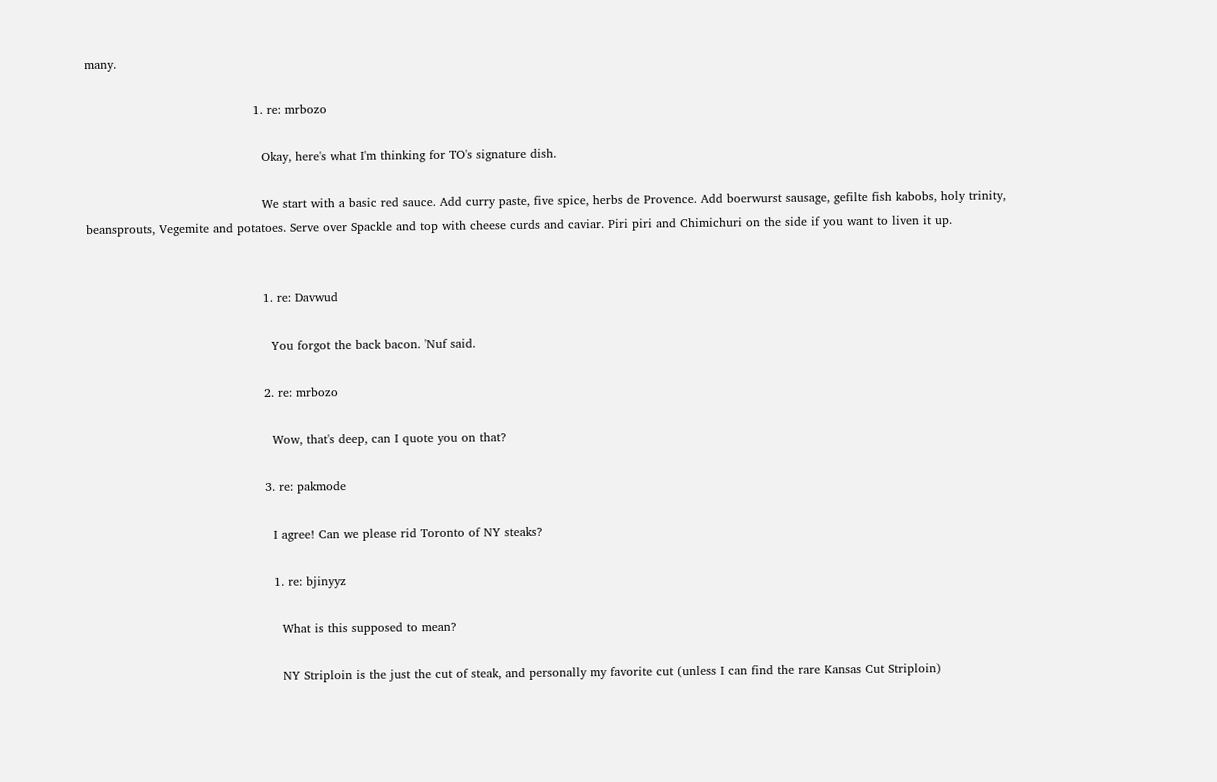many.

                                          1. re: mrbozo

                                            Okay, here's what I'm thinking for TO's signature dish.

                                            We start with a basic red sauce. Add curry paste, five spice, herbs de Provence. Add boerwurst sausage, gefilte fish kabobs, holy trinity, beansprouts, Vegemite and potatoes. Serve over Spackle and top with cheese curds and caviar. Piri piri and Chimichuri on the side if you want to liven it up.


                                            1. re: Davwud

                                              You forgot the back bacon. 'Nuf said.

                                            2. re: mrbozo

                                              Wow, that's deep, can I quote you on that?

                                            3. re: pakmode

                                              I agree! Can we please rid Toronto of NY steaks?

                                              1. re: bjinyyz

                                                What is this supposed to mean?

                                                NY Striploin is the just the cut of steak, and personally my favorite cut (unless I can find the rare Kansas Cut Striploin)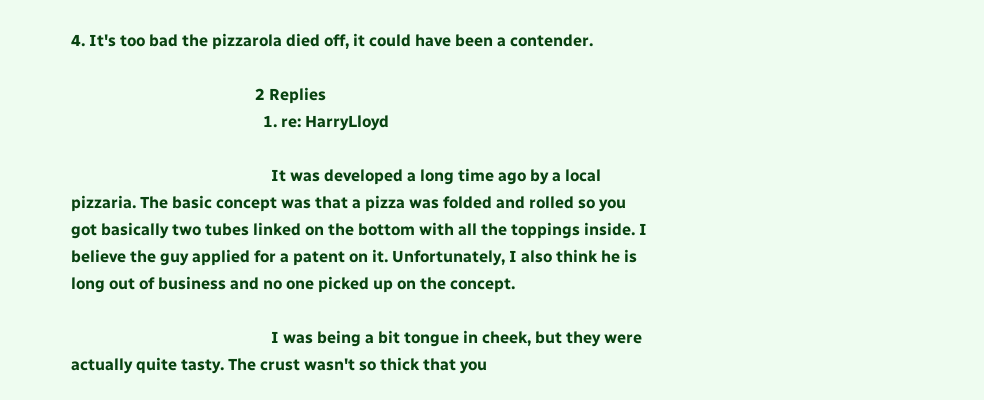4. It's too bad the pizzarola died off, it could have been a contender.

                                              2 Replies
                                                1. re: HarryLloyd

                                                  It was developed a long time ago by a local pizzaria. The basic concept was that a pizza was folded and rolled so you got basically two tubes linked on the bottom with all the toppings inside. I believe the guy applied for a patent on it. Unfortunately, I also think he is long out of business and no one picked up on the concept.

                                                  I was being a bit tongue in cheek, but they were actually quite tasty. The crust wasn't so thick that you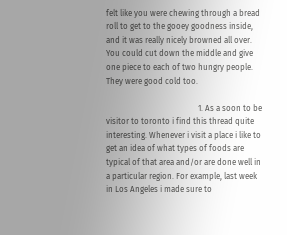felt like you were chewing through a bread roll to get to the gooey goodness inside, and it was really nicely browned all over. You could cut down the middle and give one piece to each of two hungry people. They were good cold too.

                                              1. As a soon to be visitor to toronto i find this thread quite interesting. Whenever i visit a place i like to get an idea of what types of foods are typical of that area and/or are done well in a particular region. For example, last week in Los Angeles i made sure to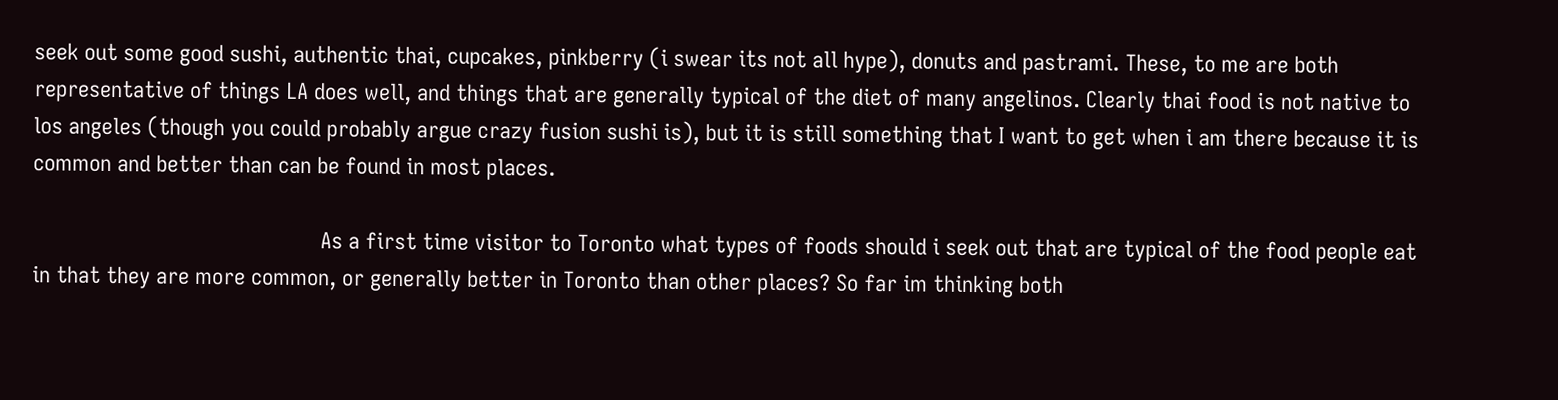seek out some good sushi, authentic thai, cupcakes, pinkberry (i swear its not all hype), donuts and pastrami. These, to me are both representative of things LA does well, and things that are generally typical of the diet of many angelinos. Clearly thai food is not native to los angeles (though you could probably argue crazy fusion sushi is), but it is still something that I want to get when i am there because it is common and better than can be found in most places.

                                                As a first time visitor to Toronto what types of foods should i seek out that are typical of the food people eat in that they are more common, or generally better in Toronto than other places? So far im thinking both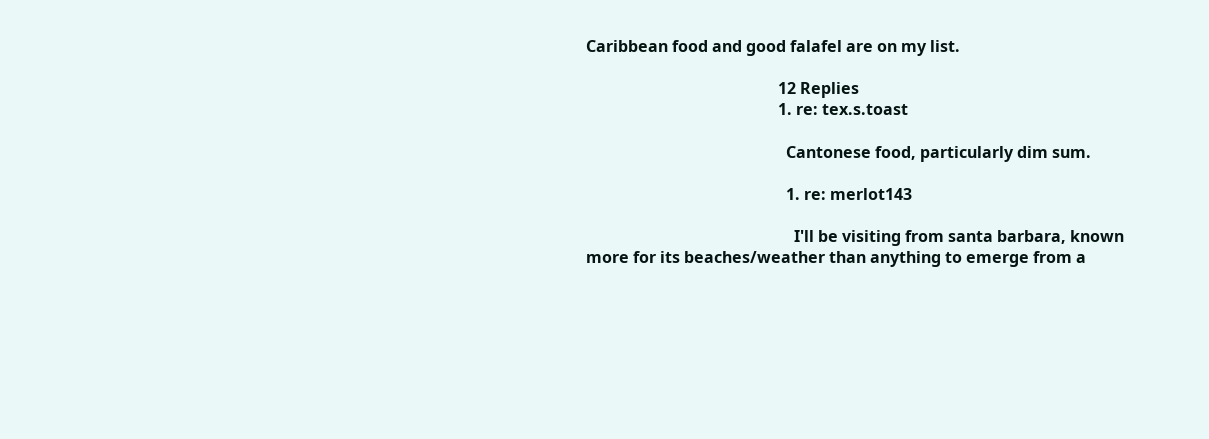Caribbean food and good falafel are on my list.

                                                12 Replies
                                                1. re: tex.s.toast

                                                  Cantonese food, particularly dim sum.

                                                  1. re: merlot143

                                                    I'll be visiting from santa barbara, known more for its beaches/weather than anything to emerge from a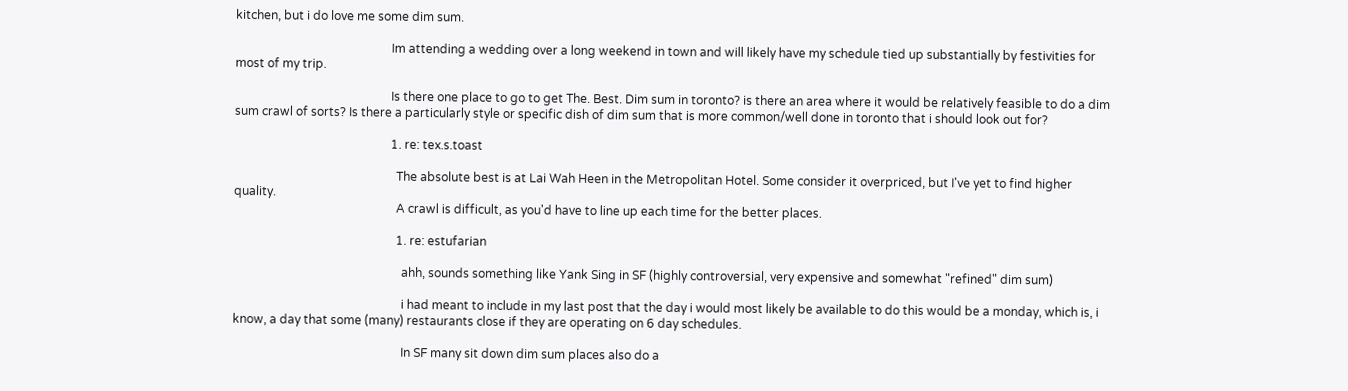kitchen, but i do love me some dim sum.

                                                    Im attending a wedding over a long weekend in town and will likely have my schedule tied up substantially by festivities for most of my trip.

                                                    Is there one place to go to get The. Best. Dim sum in toronto? is there an area where it would be relatively feasible to do a dim sum crawl of sorts? Is there a particularly style or specific dish of dim sum that is more common/well done in toronto that i should look out for?

                                                    1. re: tex.s.toast

                                                      The absolute best is at Lai Wah Heen in the Metropolitan Hotel. Some consider it overpriced, but I've yet to find higher quality.
                                                      A crawl is difficult, as you'd have to line up each time for the better places.

                                                      1. re: estufarian

                                                        ahh, sounds something like Yank Sing in SF (highly controversial, very expensive and somewhat "refined" dim sum)

                                                        i had meant to include in my last post that the day i would most likely be available to do this would be a monday, which is, i know, a day that some (many) restaurants close if they are operating on 6 day schedules.

                                                        In SF many sit down dim sum places also do a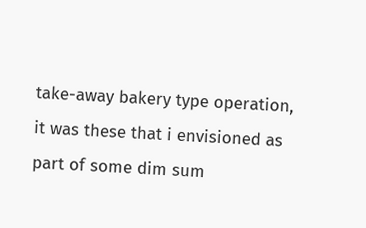take-away bakery type operation, it was these that i envisioned as part of some dim sum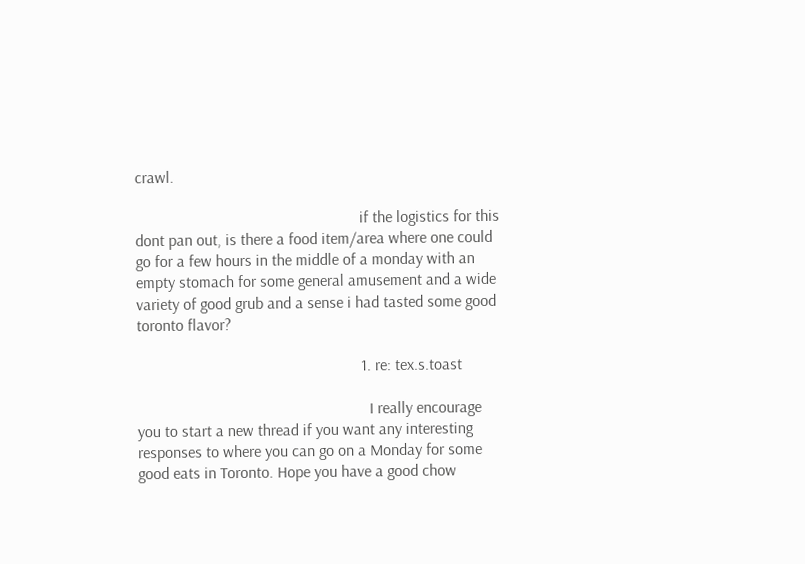crawl.

                                                        if the logistics for this dont pan out, is there a food item/area where one could go for a few hours in the middle of a monday with an empty stomach for some general amusement and a wide variety of good grub and a sense i had tasted some good toronto flavor?

                                                        1. re: tex.s.toast

                                                          I really encourage you to start a new thread if you want any interesting responses to where you can go on a Monday for some good eats in Toronto. Hope you have a good chow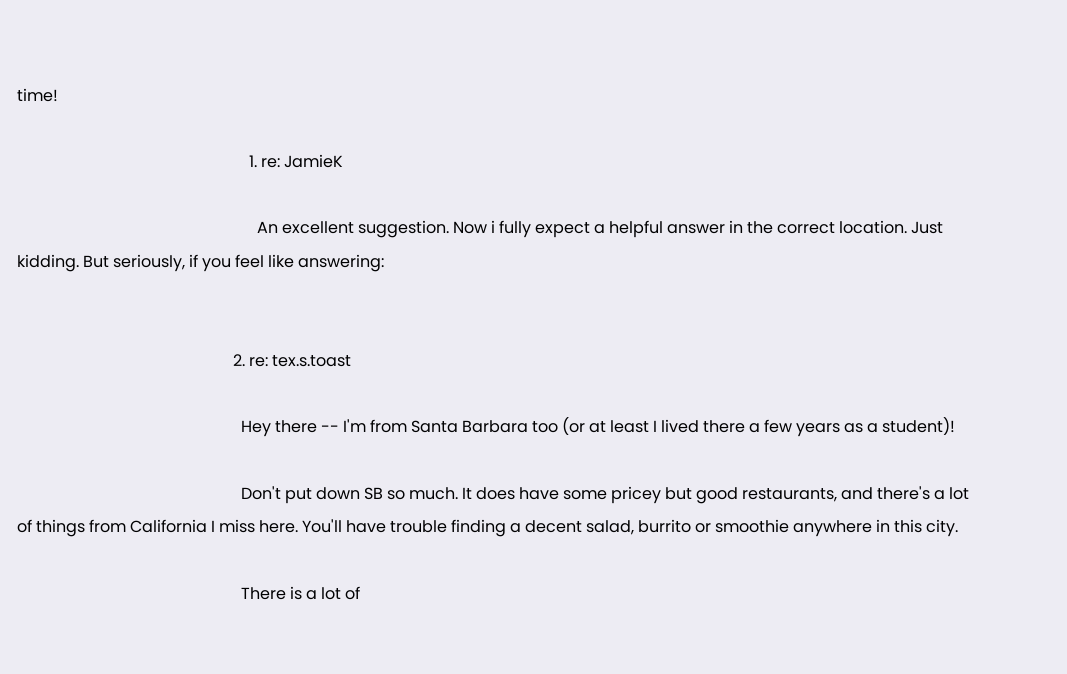time!

                                                          1. re: JamieK

                                                            An excellent suggestion. Now i fully expect a helpful answer in the correct location. Just kidding. But seriously, if you feel like answering:


                                                      2. re: tex.s.toast

                                                        Hey there -- I'm from Santa Barbara too (or at least I lived there a few years as a student)!

                                                        Don't put down SB so much. It does have some pricey but good restaurants, and there's a lot of things from California I miss here. You'll have trouble finding a decent salad, burrito or smoothie anywhere in this city.

                                                        There is a lot of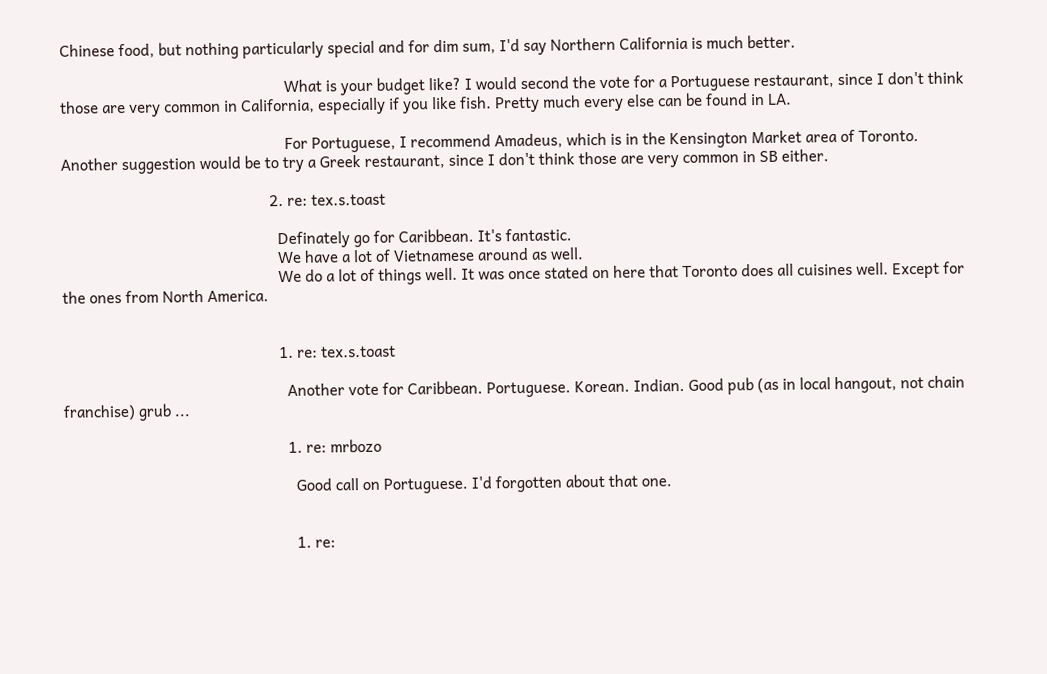Chinese food, but nothing particularly special and for dim sum, I'd say Northern California is much better.

                                                        What is your budget like? I would second the vote for a Portuguese restaurant, since I don't think those are very common in California, especially if you like fish. Pretty much every else can be found in LA.

                                                        For Portuguese, I recommend Amadeus, which is in the Kensington Market area of Toronto. Another suggestion would be to try a Greek restaurant, since I don't think those are very common in SB either.

                                                    2. re: tex.s.toast

                                                      Definately go for Caribbean. It's fantastic.
                                                      We have a lot of Vietnamese around as well.
                                                      We do a lot of things well. It was once stated on here that Toronto does all cuisines well. Except for the ones from North America.


                                                      1. re: tex.s.toast

                                                        Another vote for Caribbean. Portuguese. Korean. Indian. Good pub (as in local hangout, not chain franchise) grub ...

                                                        1. re: mrbozo

                                                          Good call on Portuguese. I'd forgotten about that one.


                                                          1. re: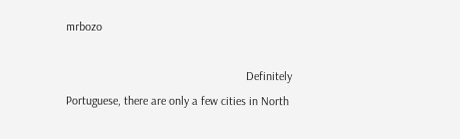mrbozo

                                                            Definitely Portuguese, there are only a few cities in North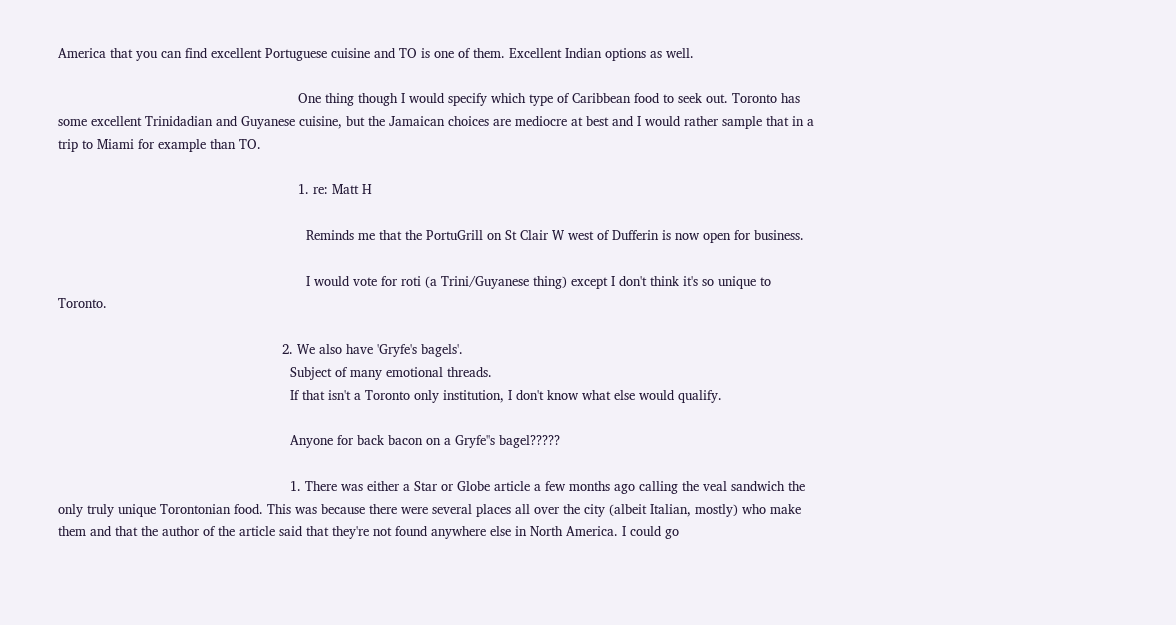America that you can find excellent Portuguese cuisine and TO is one of them. Excellent Indian options as well.

                                                            One thing though I would specify which type of Caribbean food to seek out. Toronto has some excellent Trinidadian and Guyanese cuisine, but the Jamaican choices are mediocre at best and I would rather sample that in a trip to Miami for example than TO.

                                                            1. re: Matt H

                                                              Reminds me that the PortuGrill on St Clair W west of Dufferin is now open for business.

                                                              I would vote for roti (a Trini/Guyanese thing) except I don't think it's so unique to Toronto.

                                                        2. We also have 'Gryfe's bagels'.
                                                          Subject of many emotional threads.
                                                          If that isn't a Toronto only institution, I don't know what else would qualify.

                                                          Anyone for back bacon on a Gryfe''s bagel?????

                                                          1. There was either a Star or Globe article a few months ago calling the veal sandwich the only truly unique Torontonian food. This was because there were several places all over the city (albeit Italian, mostly) who make them and that the author of the article said that they're not found anywhere else in North America. I could go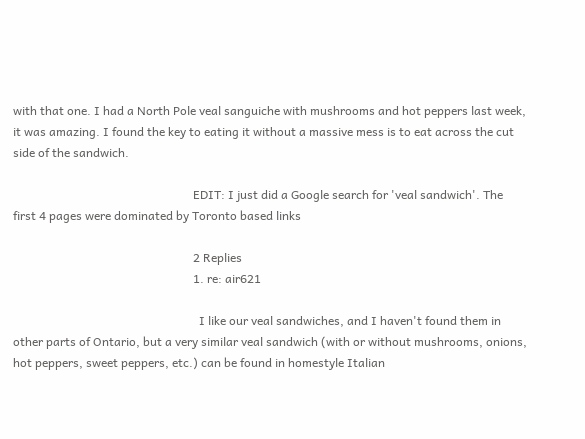with that one. I had a North Pole veal sanguiche with mushrooms and hot peppers last week, it was amazing. I found the key to eating it without a massive mess is to eat across the cut side of the sandwich.

                                                            EDIT: I just did a Google search for 'veal sandwich'. The first 4 pages were dominated by Toronto based links

                                                            2 Replies
                                                            1. re: air621

                                                              I like our veal sandwiches, and I haven't found them in other parts of Ontario, but a very similar veal sandwich (with or without mushrooms, onions, hot peppers, sweet peppers, etc.) can be found in homestyle Italian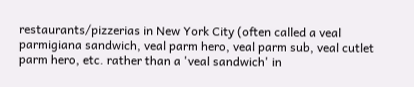restaurants/pizzerias in New York City (often called a veal parmigiana sandwich, veal parm hero, veal parm sub, veal cutlet parm hero, etc. rather than a 'veal sandwich' in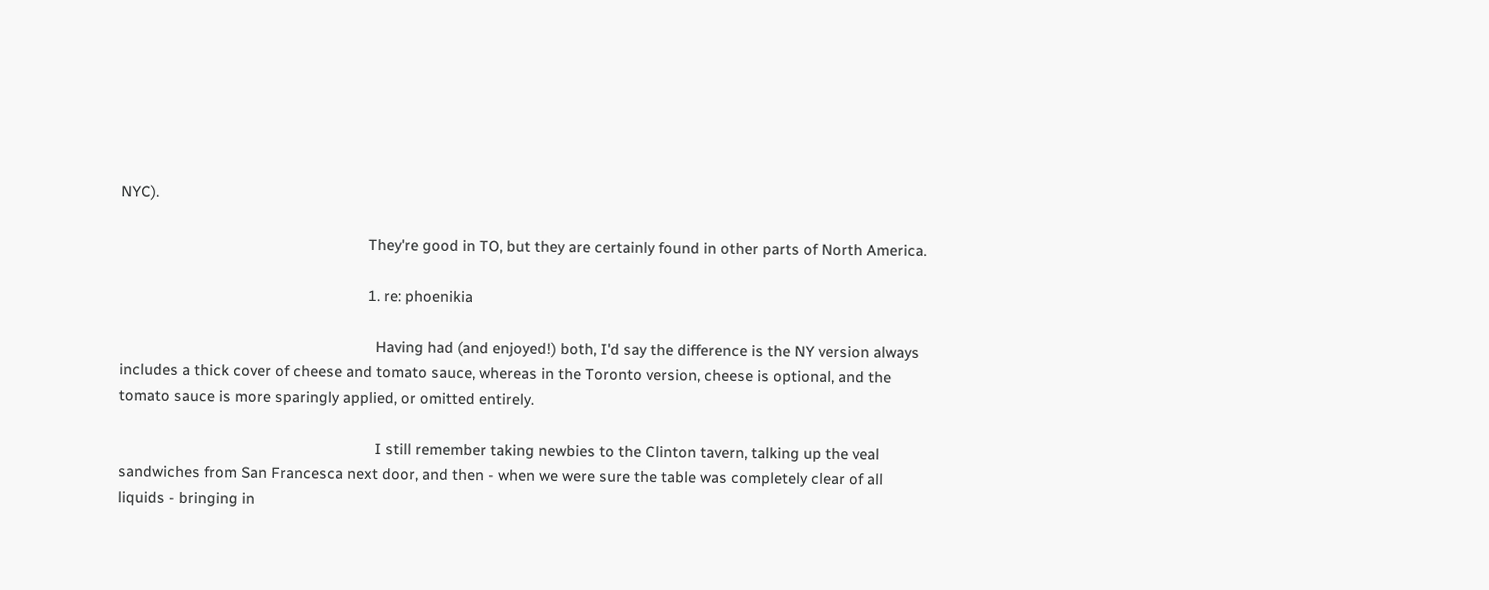NYC).

                                                              They're good in TO, but they are certainly found in other parts of North America.

                                                              1. re: phoenikia

                                                                Having had (and enjoyed!) both, I'd say the difference is the NY version always includes a thick cover of cheese and tomato sauce, whereas in the Toronto version, cheese is optional, and the tomato sauce is more sparingly applied, or omitted entirely.

                                                                I still remember taking newbies to the Clinton tavern, talking up the veal sandwiches from San Francesca next door, and then - when we were sure the table was completely clear of all liquids - bringing in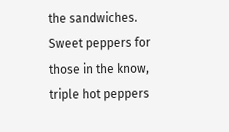the sandwiches. Sweet peppers for those in the know, triple hot peppers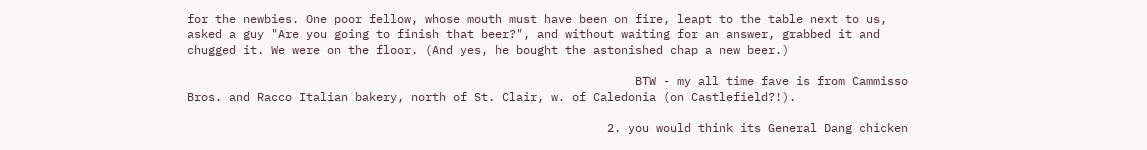for the newbies. One poor fellow, whose mouth must have been on fire, leapt to the table next to us, asked a guy "Are you going to finish that beer?", and without waiting for an answer, grabbed it and chugged it. We were on the floor. (And yes, he bought the astonished chap a new beer.)

                                                                BTW - my all time fave is from Cammisso Bros. and Racco Italian bakery, north of St. Clair, w. of Caledonia (on Castlefield?!).

                                                            2. you would think its General Dang chicken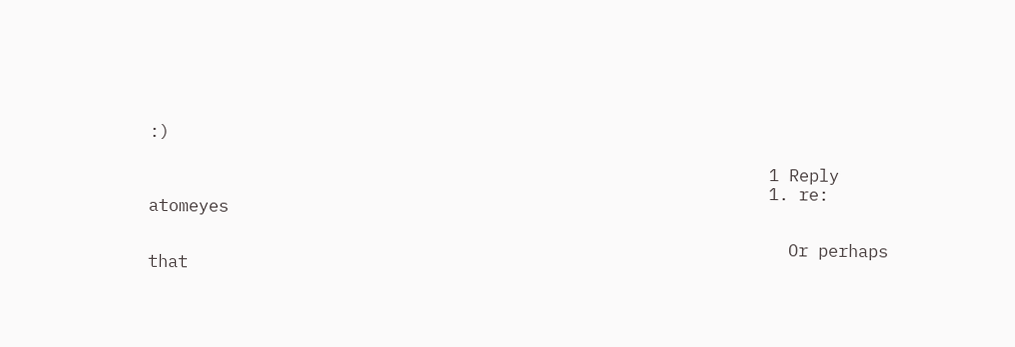:)

                                                              1 Reply
                                                              1. re: atomeyes

                                                                Or perhaps that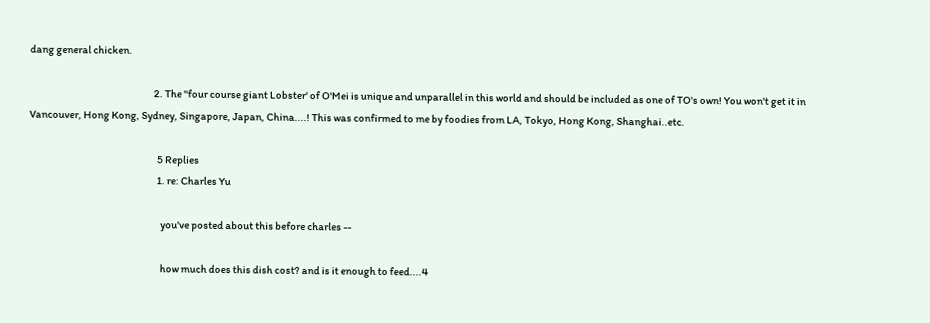dang general chicken.

                                                              2. The ''four course giant Lobster' of O'Mei is unique and unparallel in this world and should be included as one of TO's own! You won't get it in Vancouver, Hong Kong, Sydney, Singapore, Japan, China....! This was confirmed to me by foodies from LA, Tokyo, Hong Kong, Shanghai..etc.

                                                                5 Replies
                                                                1. re: Charles Yu

                                                                  you've posted about this before charles --

                                                                  how much does this dish cost? and is it enough to feed....4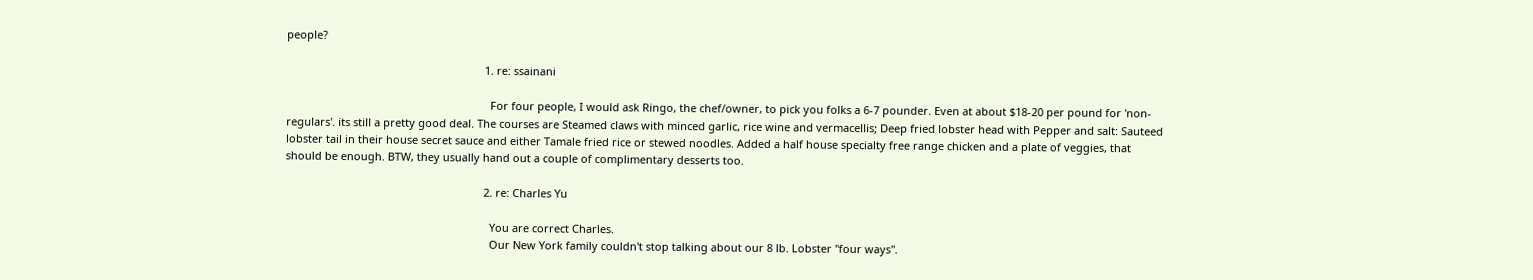people?

                                                                  1. re: ssainani

                                                                    For four people, I would ask Ringo, the chef/owner, to pick you folks a 6-7 pounder. Even at about $18-20 per pound for 'non-regulars'. its still a pretty good deal. The courses are Steamed claws with minced garlic, rice wine and vermacellis; Deep fried lobster head with Pepper and salt: Sauteed lobster tail in their house secret sauce and either Tamale fried rice or stewed noodles. Added a half house specialty free range chicken and a plate of veggies, that should be enough. BTW, they usually hand out a couple of complimentary desserts too.

                                                                  2. re: Charles Yu

                                                                    You are correct Charles.
                                                                    Our New York family couldn't stop talking about our 8 lb. Lobster "four ways".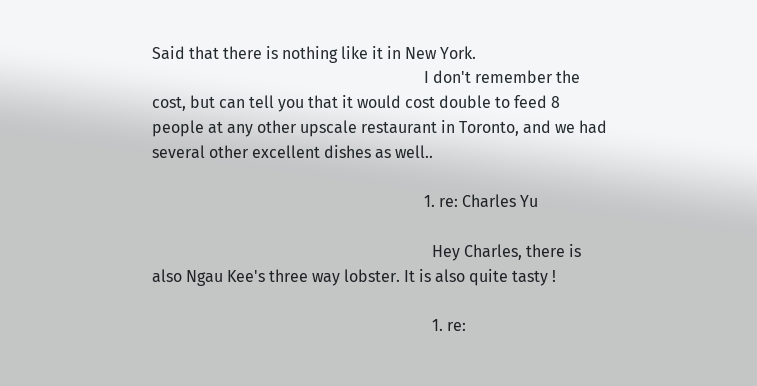Said that there is nothing like it in New York.
                                                                    I don't remember the cost, but can tell you that it would cost double to feed 8 people at any other upscale restaurant in Toronto, and we had several other excellent dishes as well..

                                                                    1. re: Charles Yu

                                                                      Hey Charles, there is also Ngau Kee's three way lobster. It is also quite tasty !

                                                                      1. re: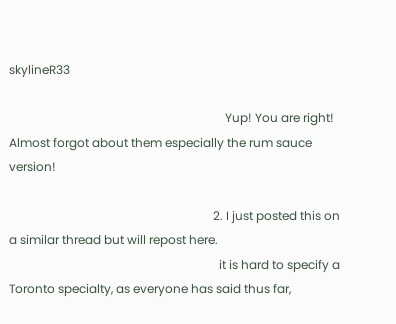skylineR33

                                                                        Yup! You are right! Almost forgot about them especially the rum sauce version!

                                                                    2. I just posted this on a similar thread but will repost here.
                                                                      it is hard to specify a Toronto specialty, as everyone has said thus far,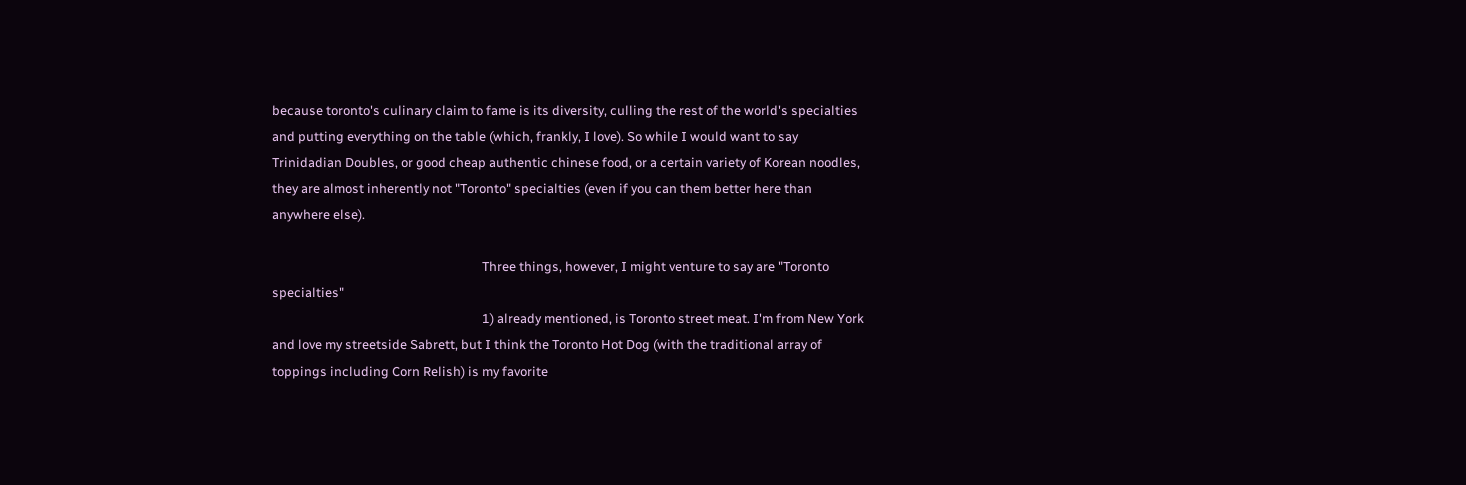because toronto's culinary claim to fame is its diversity, culling the rest of the world's specialties and putting everything on the table (which, frankly, I love). So while I would want to say Trinidadian Doubles, or good cheap authentic chinese food, or a certain variety of Korean noodles, they are almost inherently not "Toronto" specialties (even if you can them better here than anywhere else).

                                                                      Three things, however, I might venture to say are "Toronto specialties"
                                                                      1) already mentioned, is Toronto street meat. I'm from New York and love my streetside Sabrett, but I think the Toronto Hot Dog (with the traditional array of toppings including Corn Relish) is my favorite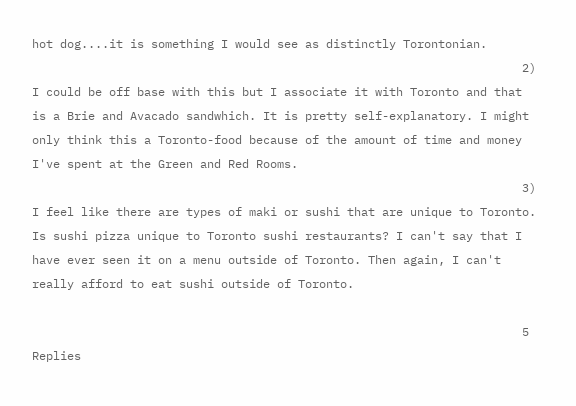hot dog....it is something I would see as distinctly Torontonian.
                                                                      2) I could be off base with this but I associate it with Toronto and that is a Brie and Avacado sandwhich. It is pretty self-explanatory. I might only think this a Toronto-food because of the amount of time and money I've spent at the Green and Red Rooms.
                                                                      3) I feel like there are types of maki or sushi that are unique to Toronto. Is sushi pizza unique to Toronto sushi restaurants? I can't say that I have ever seen it on a menu outside of Toronto. Then again, I can't really afford to eat sushi outside of Toronto.

                                                                      5 Replies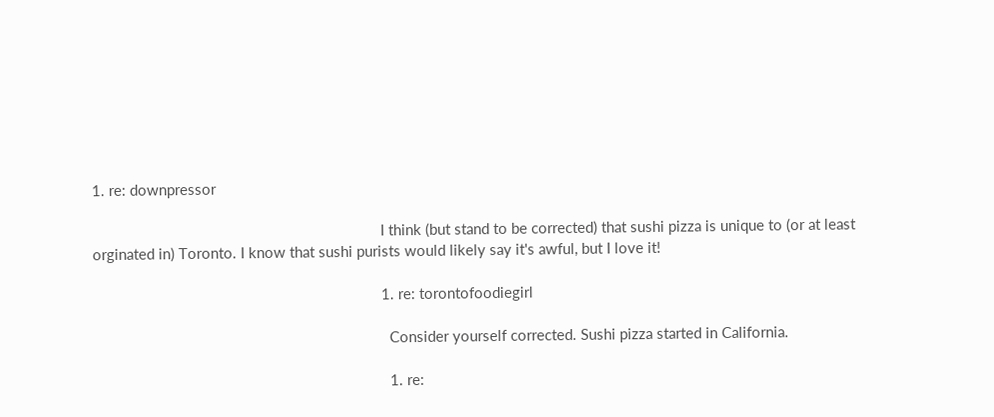1. re: downpressor

                                                                        I think (but stand to be corrected) that sushi pizza is unique to (or at least orginated in) Toronto. I know that sushi purists would likely say it's awful, but I love it!

                                                                        1. re: torontofoodiegirl

                                                                          Consider yourself corrected. Sushi pizza started in California.

                                                                          1. re: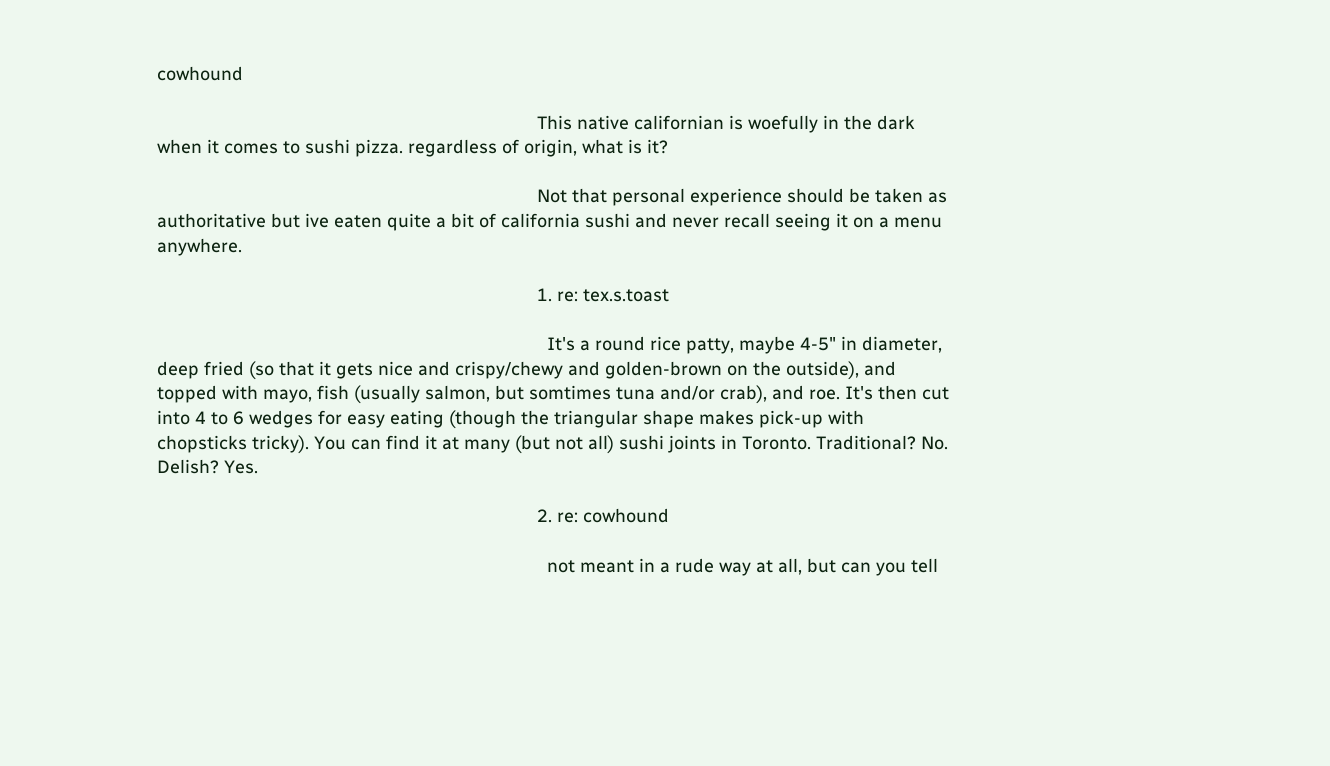cowhound

                                                                            This native californian is woefully in the dark when it comes to sushi pizza. regardless of origin, what is it?

                                                                            Not that personal experience should be taken as authoritative but ive eaten quite a bit of california sushi and never recall seeing it on a menu anywhere.

                                                                            1. re: tex.s.toast

                                                                              It's a round rice patty, maybe 4-5" in diameter, deep fried (so that it gets nice and crispy/chewy and golden-brown on the outside), and topped with mayo, fish (usually salmon, but somtimes tuna and/or crab), and roe. It's then cut into 4 to 6 wedges for easy eating (though the triangular shape makes pick-up with chopsticks tricky). You can find it at many (but not all) sushi joints in Toronto. Traditional? No. Delish? Yes.

                                                                            2. re: cowhound

                                                                              not meant in a rude way at all, but can you tell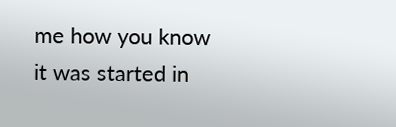me how you know it was started in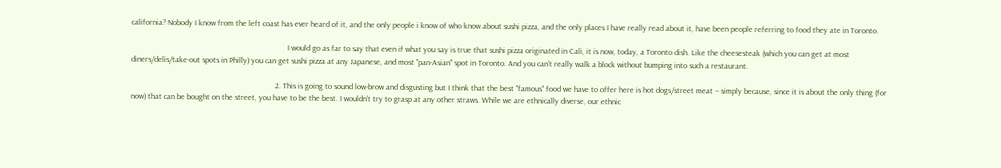california? Nobody I know from the left coast has ever heard of it, and the only people i know of who know about sushi pizza, and the only places I have really read about it, have been people referring to food they ate in Toronto.

                                                                              I would go as far to say that even if what you say is true that sushi pizza originated in Cali, it is now, today, a Toronto dish. Like the cheesesteak (which you can get at most diners/delis/take-out spots in Philly) you can get sushi pizza at any Japanese, and most "pan-Asian" spot in Toronto. And you can't really walk a block without bumping into such a restaurant.

                                                                        2. This is going to sound low-brow and disgusting but I think that the best "famous" food we have to offer here is hot dogs/street meat -- simply because, since it is about the only thing (for now) that can be bought on the street, you have to be the best. I wouldn't try to grasp at any other straws. While we are ethnically diverse, our ethnic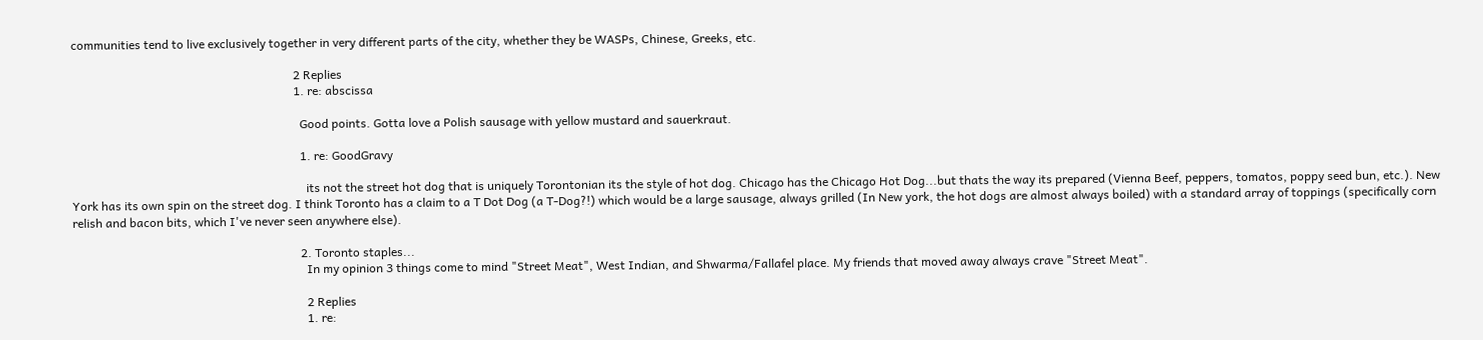communities tend to live exclusively together in very different parts of the city, whether they be WASPs, Chinese, Greeks, etc.

                                                                          2 Replies
                                                                          1. re: abscissa

                                                                            Good points. Gotta love a Polish sausage with yellow mustard and sauerkraut.

                                                                            1. re: GoodGravy

                                                                              its not the street hot dog that is uniquely Torontonian its the style of hot dog. Chicago has the Chicago Hot Dog...but thats the way its prepared (Vienna Beef, peppers, tomatos, poppy seed bun, etc.). New York has its own spin on the street dog. I think Toronto has a claim to a T Dot Dog (a T-Dog?!) which would be a large sausage, always grilled (In New york, the hot dogs are almost always boiled) with a standard array of toppings (specifically corn relish and bacon bits, which I've never seen anywhere else).

                                                                            2. Toronto staples...
                                                                              In my opinion 3 things come to mind "Street Meat", West Indian, and Shwarma/Fallafel place. My friends that moved away always crave "Street Meat".

                                                                              2 Replies
                                                                              1. re: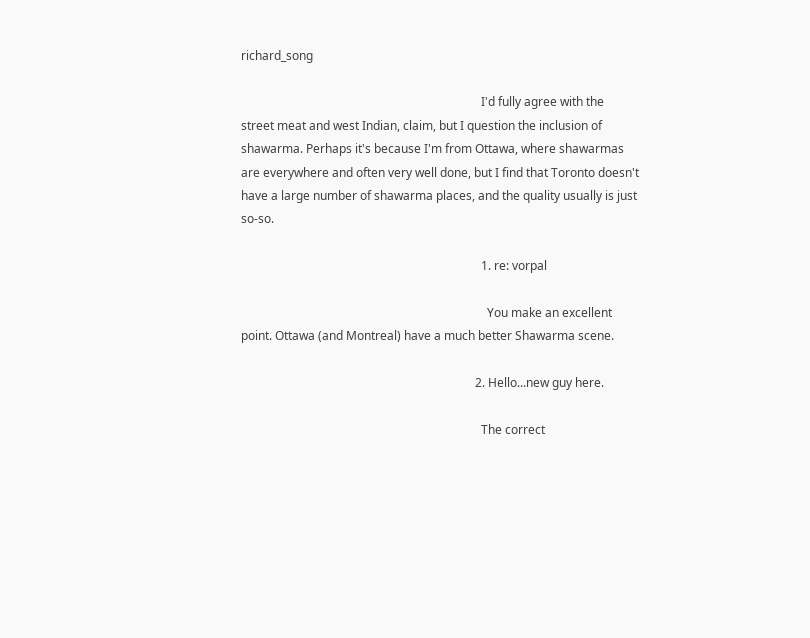richard_song

                                                                                I'd fully agree with the street meat and west Indian, claim, but I question the inclusion of shawarma. Perhaps it's because I'm from Ottawa, where shawarmas are everywhere and often very well done, but I find that Toronto doesn't have a large number of shawarma places, and the quality usually is just so-so.

                                                                                1. re: vorpal

                                                                                  You make an excellent point. Ottawa (and Montreal) have a much better Shawarma scene.

                                                                              2. Hello...new guy here.

                                                                                The correct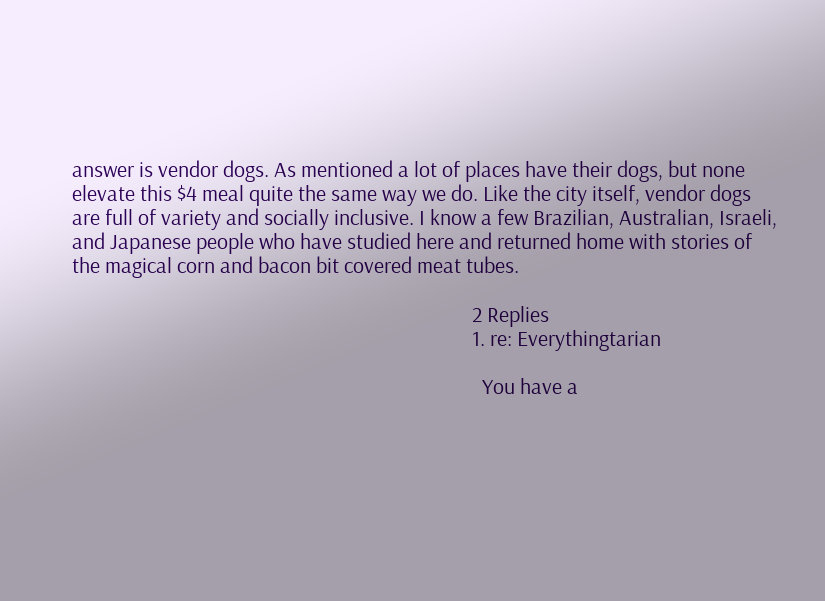answer is vendor dogs. As mentioned a lot of places have their dogs, but none elevate this $4 meal quite the same way we do. Like the city itself, vendor dogs are full of variety and socially inclusive. I know a few Brazilian, Australian, Israeli, and Japanese people who have studied here and returned home with stories of the magical corn and bacon bit covered meat tubes.

                                                                                2 Replies
                                                                                1. re: Everythingtarian

                                                                                  You have a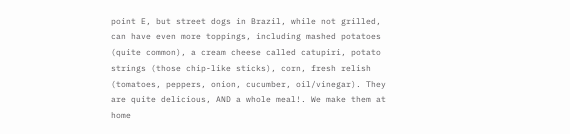point E, but street dogs in Brazil, while not grilled, can have even more toppings, including mashed potatoes (quite common), a cream cheese called catupiri, potato strings (those chip-like sticks), corn, fresh relish (tomatoes, peppers, onion, cucumber, oil/vinegar). They are quite delicious, AND a whole meal!. We make them at home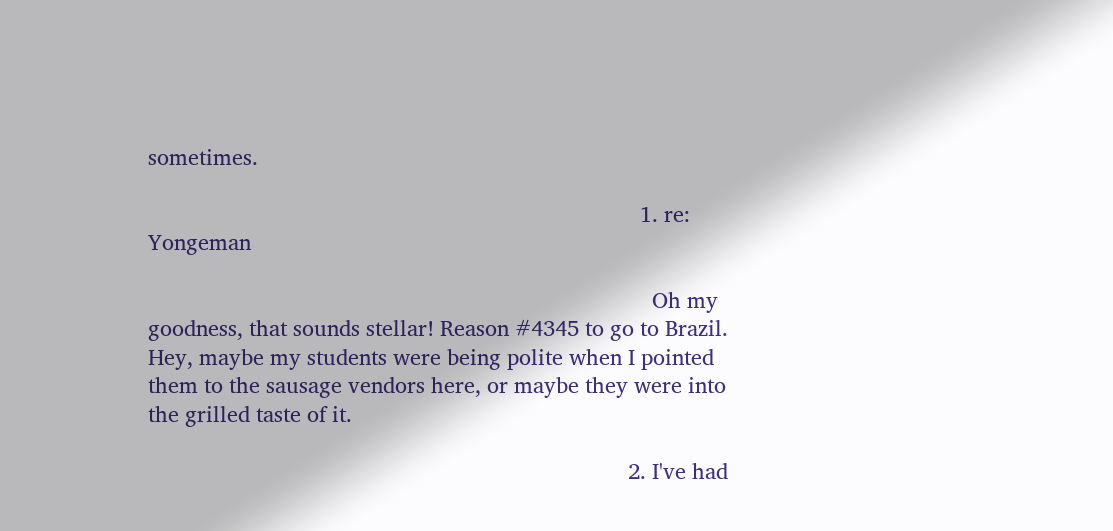sometimes.

                                                                                  1. re: Yongeman

                                                                                    Oh my goodness, that sounds stellar! Reason #4345 to go to Brazil. Hey, maybe my students were being polite when I pointed them to the sausage vendors here, or maybe they were into the grilled taste of it.

                                                                                2. I've had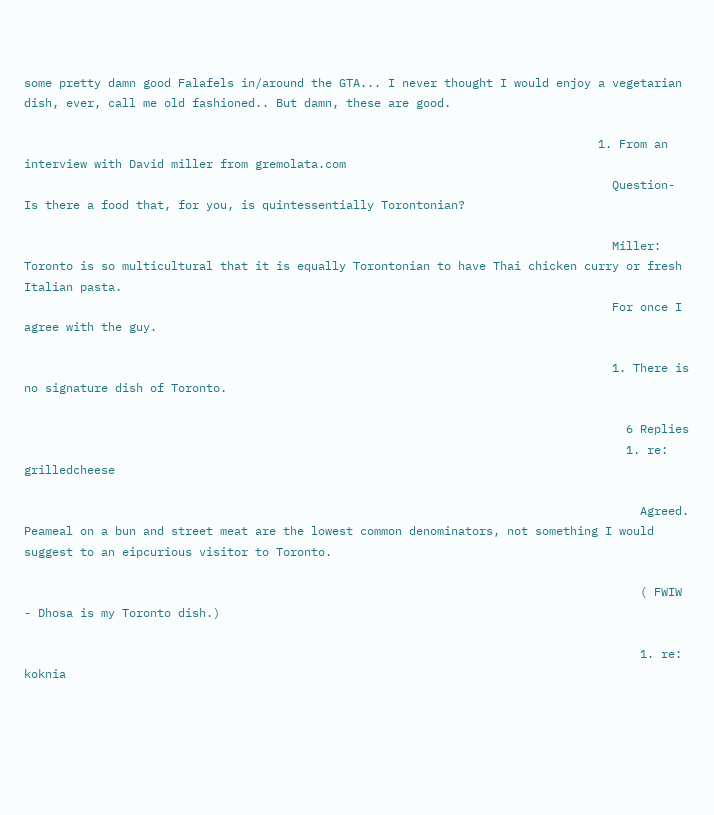some pretty damn good Falafels in/around the GTA... I never thought I would enjoy a vegetarian dish, ever, call me old fashioned.. But damn, these are good.

                                                                                  1. From an interview with David miller from gremolata.com
                                                                                    Question- Is there a food that, for you, is quintessentially Torontonian?

                                                                                    Miller: Toronto is so multicultural that it is equally Torontonian to have Thai chicken curry or fresh Italian pasta.
                                                                                    For once I agree with the guy.

                                                                                    1. There is no signature dish of Toronto.

                                                                                      6 Replies
                                                                                      1. re: grilledcheese

                                                                                        Agreed. Peameal on a bun and street meat are the lowest common denominators, not something I would suggest to an eipcurious visitor to Toronto.

                                                                                        ( FWIW - Dhosa is my Toronto dish.)

                                                                                        1. re: koknia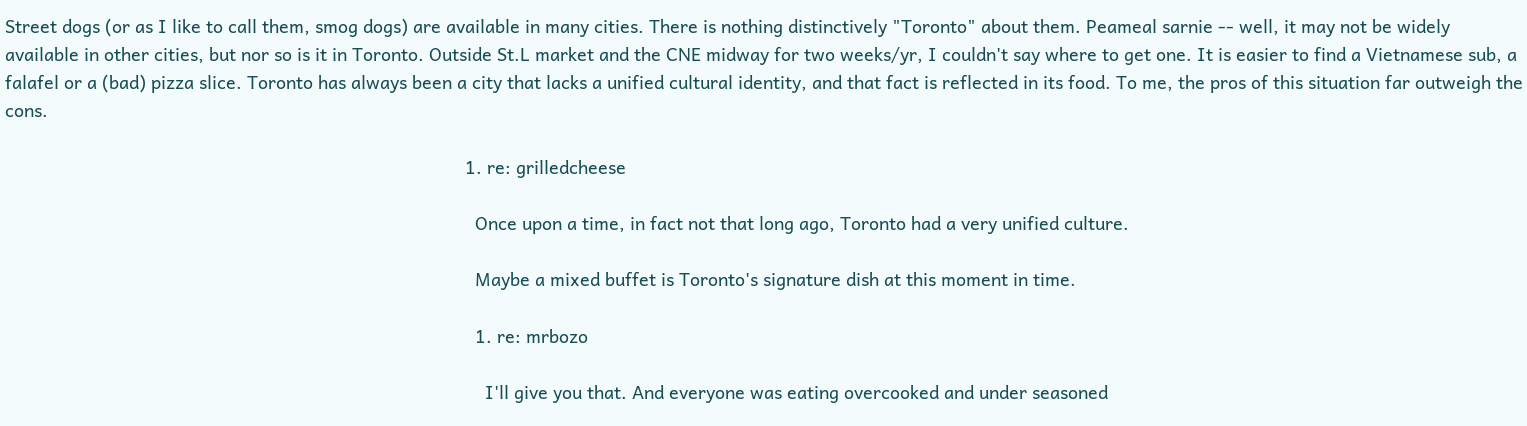Street dogs (or as I like to call them, smog dogs) are available in many cities. There is nothing distinctively "Toronto" about them. Peameal sarnie -- well, it may not be widely available in other cities, but nor so is it in Toronto. Outside St.L market and the CNE midway for two weeks/yr, I couldn't say where to get one. It is easier to find a Vietnamese sub, a falafel or a (bad) pizza slice. Toronto has always been a city that lacks a unified cultural identity, and that fact is reflected in its food. To me, the pros of this situation far outweigh the cons.

                                                                                            1. re: grilledcheese

                                                                                              Once upon a time, in fact not that long ago, Toronto had a very unified culture.

                                                                                              Maybe a mixed buffet is Toronto's signature dish at this moment in time.

                                                                                              1. re: mrbozo

                                                                                                I'll give you that. And everyone was eating overcooked and under seasoned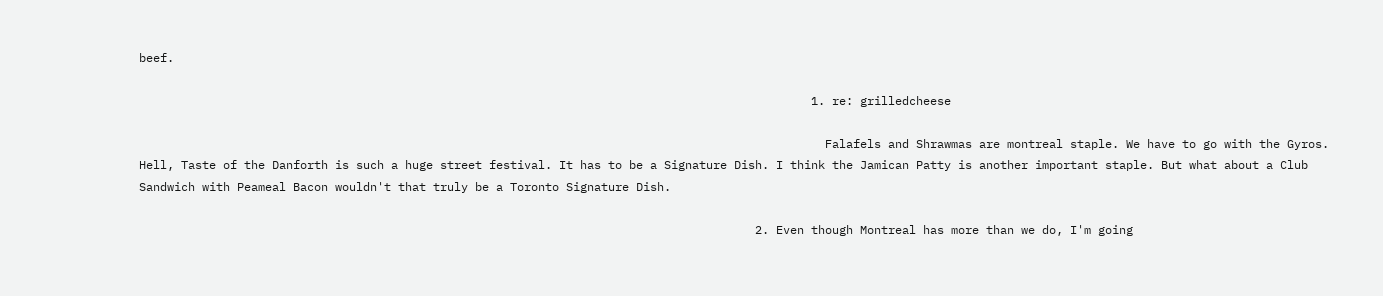beef.

                                                                                                1. re: grilledcheese

                                                                                                  Falafels and Shrawmas are montreal staple. We have to go with the Gyros. Hell, Taste of the Danforth is such a huge street festival. It has to be a Signature Dish. I think the Jamican Patty is another important staple. But what about a Club Sandwich with Peameal Bacon wouldn't that truly be a Toronto Signature Dish.

                                                                                        2. Even though Montreal has more than we do, I'm going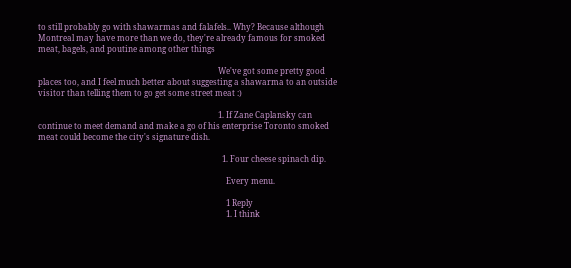to still probably go with shawarmas and falafels.. Why? Because although Montreal may have more than we do, they're already famous for smoked meat, bagels, and poutine among other things

                                                                                          We've got some pretty good places too, and I feel much better about suggesting a shawarma to an outside visitor than telling them to go get some street meat :)

                                                                                          1. If Zane Caplansky can continue to meet demand and make a go of his enterprise Toronto smoked meat could become the city's signature dish.

                                                                                            1. Four cheese spinach dip.

                                                                                              Every menu.

                                                                                              1 Reply
                                                                                              1. I think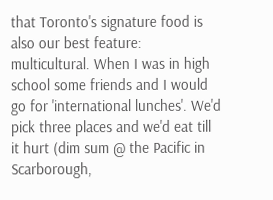that Toronto's signature food is also our best feature: multicultural. When I was in high school some friends and I would go for 'international lunches'. We'd pick three places and we'd eat till it hurt (dim sum @ the Pacific in Scarborough,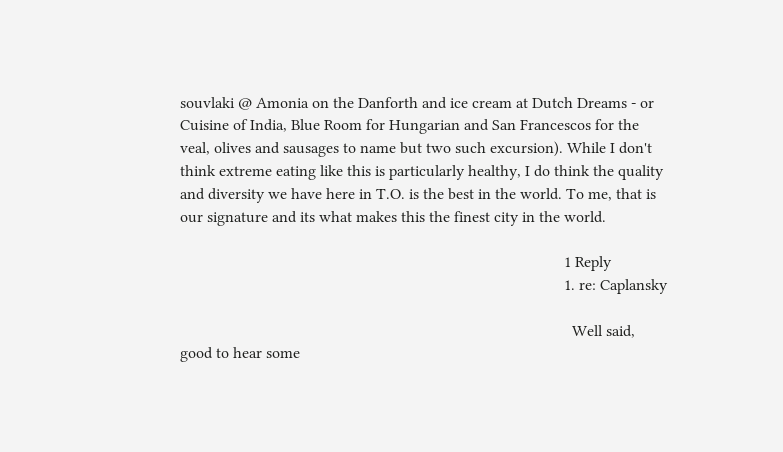souvlaki @ Amonia on the Danforth and ice cream at Dutch Dreams - or Cuisine of India, Blue Room for Hungarian and San Francescos for the veal, olives and sausages to name but two such excursion). While I don't think extreme eating like this is particularly healthy, I do think the quality and diversity we have here in T.O. is the best in the world. To me, that is our signature and its what makes this the finest city in the world.

                                                                                                1 Reply
                                                                                                1. re: Caplansky

                                                                                                  Well said, good to hear some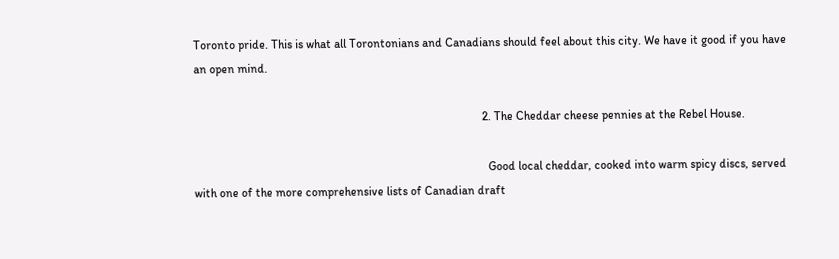Toronto pride. This is what all Torontonians and Canadians should feel about this city. We have it good if you have an open mind.

                                                                                                2. The Cheddar cheese pennies at the Rebel House.

                                                                                                  Good local cheddar, cooked into warm spicy discs, served with one of the more comprehensive lists of Canadian draft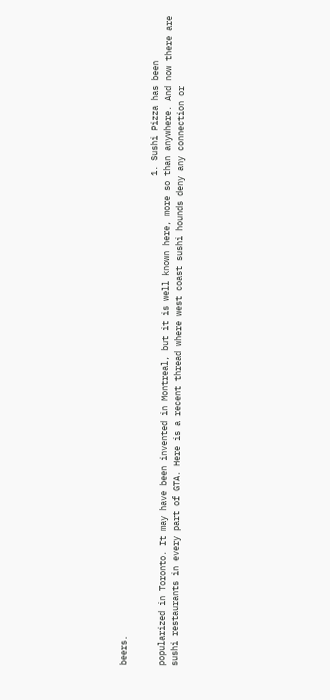beers.

                                                                                                  1. Sushi Pizza has been popularized in Toronto. It may have been invented in Montreal, but it is well known here, more so than anywhere. And now there are sushi restaurants in every part of GTA. Here is a recent thread where west coast sushi hounds deny any connection or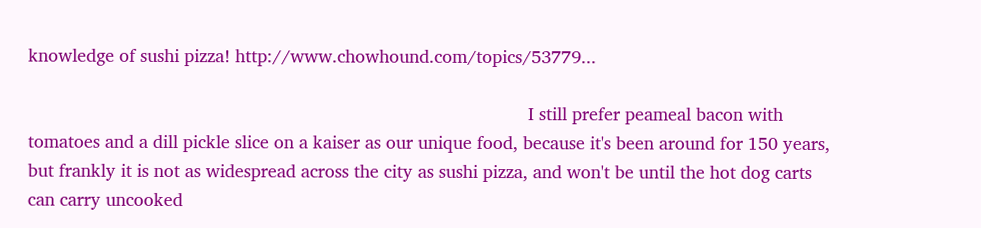knowledge of sushi pizza! http://www.chowhound.com/topics/53779...

                                                                                                    I still prefer peameal bacon with tomatoes and a dill pickle slice on a kaiser as our unique food, because it's been around for 150 years, but frankly it is not as widespread across the city as sushi pizza, and won't be until the hot dog carts can carry uncooked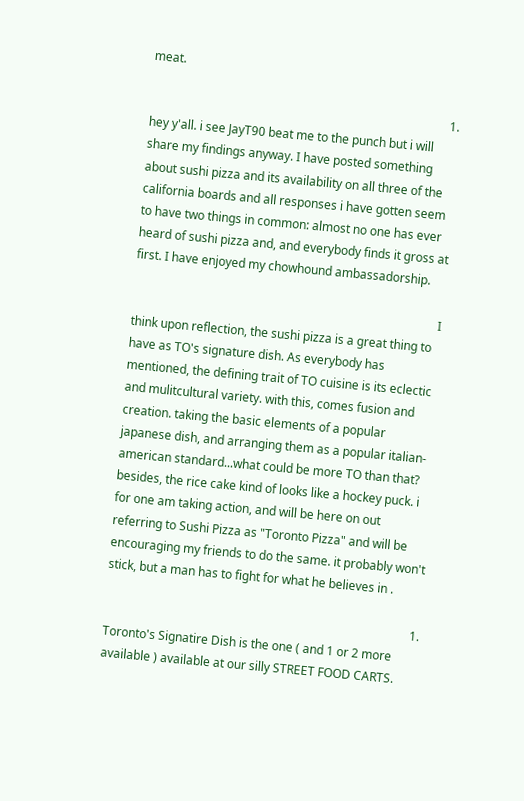meat.

                                                                                                    1. hey y'all. i see JayT90 beat me to the punch but i will share my findings anyway. I have posted something about sushi pizza and its availability on all three of the california boards and all responses i have gotten seem to have two things in common: almost no one has ever heard of sushi pizza and, and everybody finds it gross at first. I have enjoyed my chowhound ambassadorship.

                                                                                                      I think upon reflection, the sushi pizza is a great thing to have as TO's signature dish. As everybody has mentioned, the defining trait of TO cuisine is its eclectic and mulitcultural variety. with this, comes fusion and creation. taking the basic elements of a popular japanese dish, and arranging them as a popular italian-american standard...what could be more TO than that? besides, the rice cake kind of looks like a hockey puck. i for one am taking action, and will be here on out referring to Sushi Pizza as "Toronto Pizza" and will be encouraging my friends to do the same. it probably won't stick, but a man has to fight for what he believes in .

                                                                                                      1. Toronto's Signatire Dish is the one ( and 1 or 2 more available ) available at our silly STREET FOOD CARTS.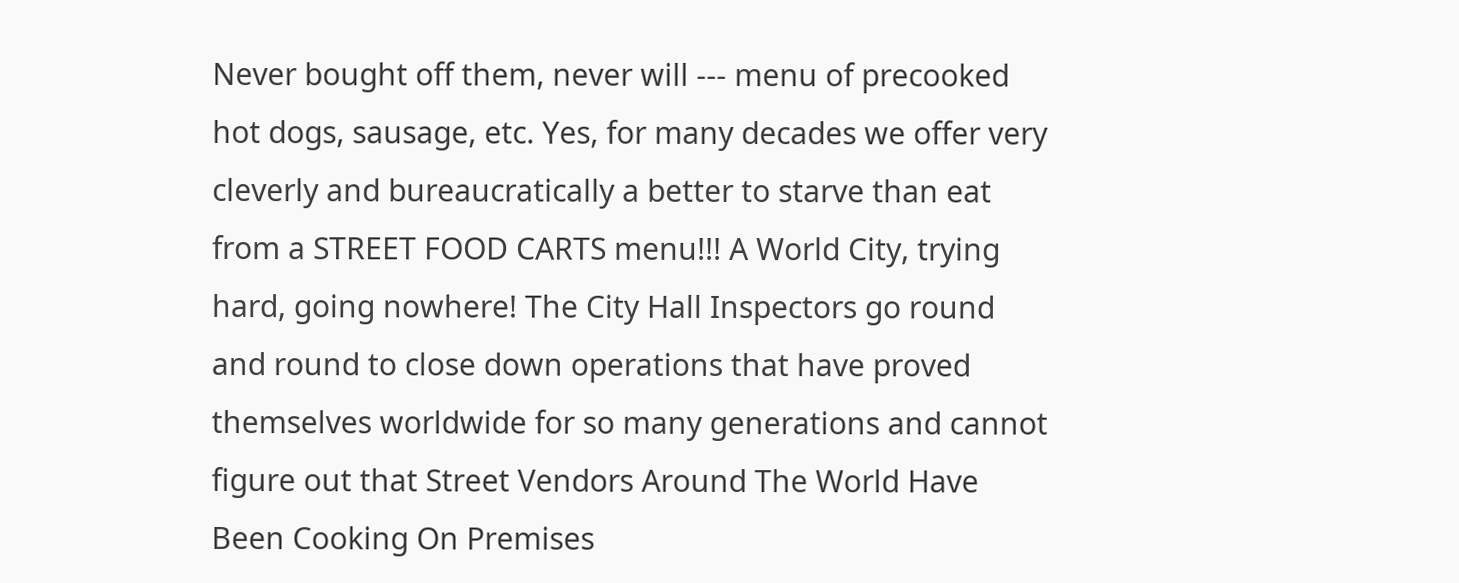Never bought off them, never will --- menu of precooked hot dogs, sausage, etc. Yes, for many decades we offer very cleverly and bureaucratically a better to starve than eat from a STREET FOOD CARTS menu!!! A World City, trying hard, going nowhere! The City Hall Inspectors go round and round to close down operations that have proved themselves worldwide for so many generations and cannot figure out that Street Vendors Around The World Have Been Cooking On Premises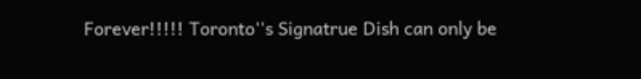Forever!!!!! Toronto''s Signatrue Dish can only be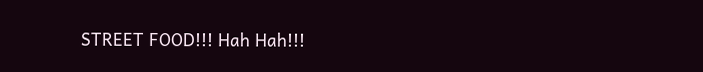STREET FOOD!!! Hah Hah!!!